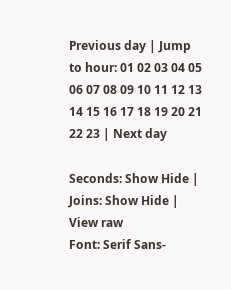Previous day | Jump to hour: 01 02 03 04 05 06 07 08 09 10 11 12 13 14 15 16 17 18 19 20 21 22 23 | Next day

Seconds: Show Hide | Joins: Show Hide | View raw
Font: Serif Sans-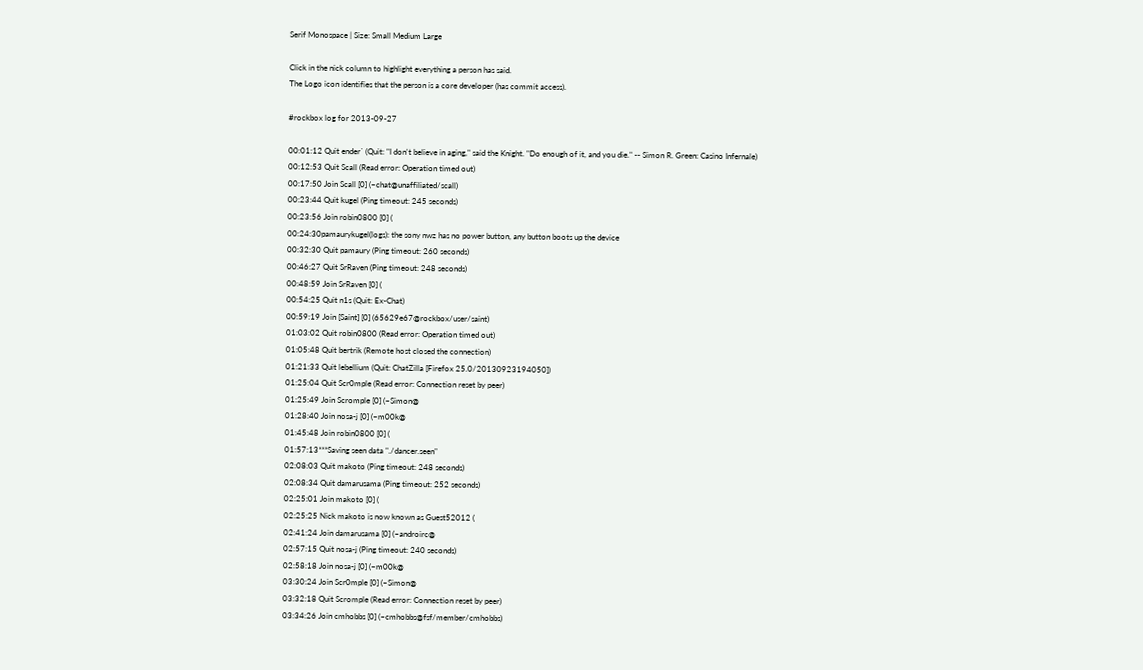Serif Monospace | Size: Small Medium Large

Click in the nick column to highlight everything a person has said.
The Logo icon identifies that the person is a core developer (has commit access).

#rockbox log for 2013-09-27

00:01:12 Quit ender` (Quit: "I don't believe in aging," said the Knight. "Do enough of it, and you die." -- Simon R. Green: Casino Infernale)
00:12:53 Quit Scall (Read error: Operation timed out)
00:17:50 Join Scall [0] (~chat@unaffiliated/scall)
00:23:44 Quit kugel (Ping timeout: 245 seconds)
00:23:56 Join robin0800 [0] (
00:24:30pamaurykugel(logs): the sony nwz has no power button, any button boots up the device
00:32:30 Quit pamaury (Ping timeout: 260 seconds)
00:46:27 Quit SrRaven (Ping timeout: 248 seconds)
00:48:59 Join SrRaven [0] (
00:54:25 Quit n1s (Quit: Ex-Chat)
00:59:19 Join [Saint] [0] (65629e67@rockbox/user/saint)
01:03:02 Quit robin0800 (Read error: Operation timed out)
01:05:48 Quit bertrik (Remote host closed the connection)
01:21:33 Quit lebellium (Quit: ChatZilla [Firefox 25.0/20130923194050])
01:25:04 Quit Scr0mple (Read error: Connection reset by peer)
01:25:49 Join Scromple [0] (~Simon@
01:28:40 Join nosa-j [0] (~m00k@
01:45:48 Join robin0800 [0] (
01:57:13***Saving seen data "./dancer.seen"
02:08:03 Quit makoto (Ping timeout: 248 seconds)
02:08:34 Quit damarusama (Ping timeout: 252 seconds)
02:25:01 Join makoto [0] (
02:25:25 Nick makoto is now known as Guest52012 (
02:41:24 Join damarusama [0] (~androirc@
02:57:15 Quit nosa-j (Ping timeout: 240 seconds)
02:58:18 Join nosa-j [0] (~m00k@
03:30:24 Join Scr0mple [0] (~Simon@
03:32:18 Quit Scromple (Read error: Connection reset by peer)
03:34:26 Join cmhobbs [0] (~cmhobbs@fsf/member/cmhobbs)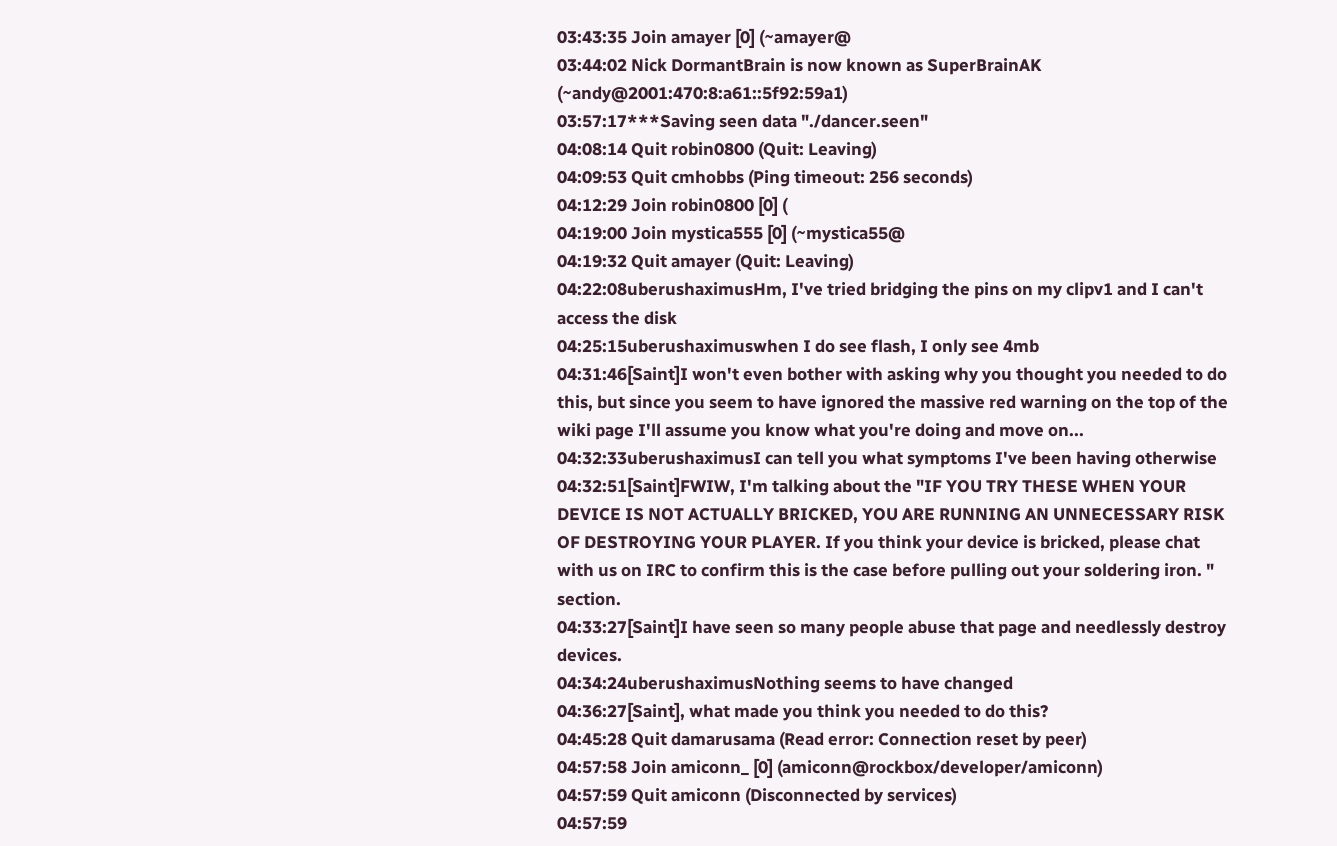03:43:35 Join amayer [0] (~amayer@
03:44:02 Nick DormantBrain is now known as SuperBrainAK (~andy@2001:470:8:a61::5f92:59a1)
03:57:17***Saving seen data "./dancer.seen"
04:08:14 Quit robin0800 (Quit: Leaving)
04:09:53 Quit cmhobbs (Ping timeout: 256 seconds)
04:12:29 Join robin0800 [0] (
04:19:00 Join mystica555 [0] (~mystica55@
04:19:32 Quit amayer (Quit: Leaving)
04:22:08uberushaximusHm, I've tried bridging the pins on my clipv1 and I can't access the disk
04:25:15uberushaximuswhen I do see flash, I only see 4mb
04:31:46[Saint]I won't even bother with asking why you thought you needed to do this, but since you seem to have ignored the massive red warning on the top of the wiki page I'll assume you know what you're doing and move on...
04:32:33uberushaximusI can tell you what symptoms I've been having otherwise
04:32:51[Saint]FWIW, I'm talking about the "IF YOU TRY THESE WHEN YOUR DEVICE IS NOT ACTUALLY BRICKED, YOU ARE RUNNING AN UNNECESSARY RISK OF DESTROYING YOUR PLAYER. If you think your device is bricked, please chat with us on IRC to confirm this is the case before pulling out your soldering iron. " section.
04:33:27[Saint]I have seen so many people abuse that page and needlessly destroy devices.
04:34:24uberushaximusNothing seems to have changed
04:36:27[Saint], what made you think you needed to do this?
04:45:28 Quit damarusama (Read error: Connection reset by peer)
04:57:58 Join amiconn_ [0] (amiconn@rockbox/developer/amiconn)
04:57:59 Quit amiconn (Disconnected by services)
04:57:59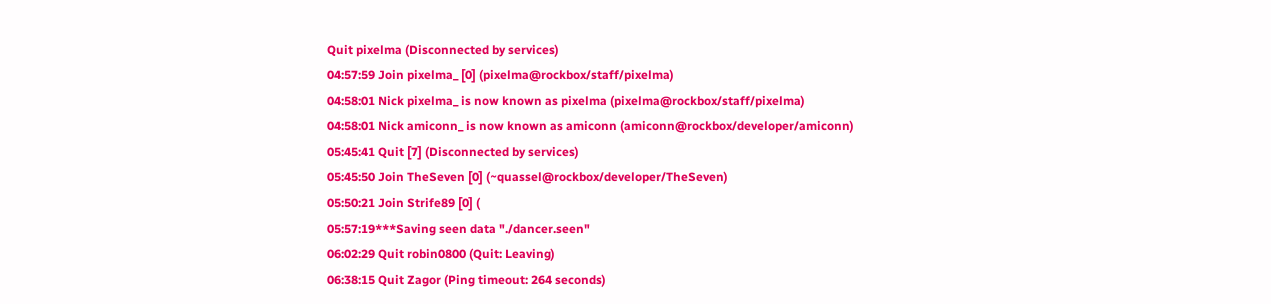Quit pixelma (Disconnected by services)
04:57:59 Join pixelma_ [0] (pixelma@rockbox/staff/pixelma)
04:58:01 Nick pixelma_ is now known as pixelma (pixelma@rockbox/staff/pixelma)
04:58:01 Nick amiconn_ is now known as amiconn (amiconn@rockbox/developer/amiconn)
05:45:41 Quit [7] (Disconnected by services)
05:45:50 Join TheSeven [0] (~quassel@rockbox/developer/TheSeven)
05:50:21 Join Strife89 [0] (
05:57:19***Saving seen data "./dancer.seen"
06:02:29 Quit robin0800 (Quit: Leaving)
06:38:15 Quit Zagor (Ping timeout: 264 seconds)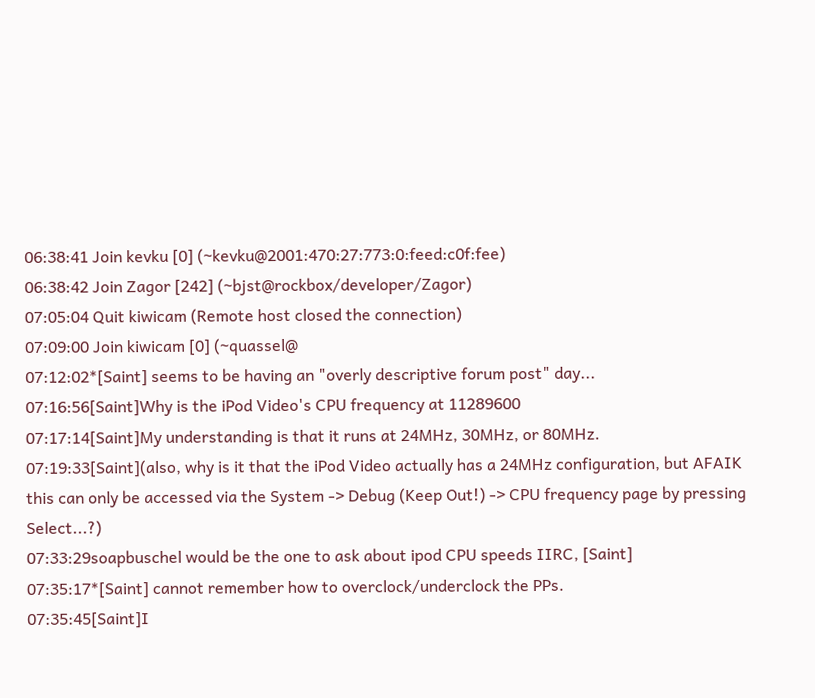06:38:41 Join kevku [0] (~kevku@2001:470:27:773:0:feed:c0f:fee)
06:38:42 Join Zagor [242] (~bjst@rockbox/developer/Zagor)
07:05:04 Quit kiwicam (Remote host closed the connection)
07:09:00 Join kiwicam [0] (~quassel@
07:12:02*[Saint] seems to be having an "overly descriptive forum post" day...
07:16:56[Saint]Why is the iPod Video's CPU frequency at 11289600
07:17:14[Saint]My understanding is that it runs at 24MHz, 30MHz, or 80MHz.
07:19:33[Saint](also, why is it that the iPod Video actually has a 24MHz configuration, but AFAIK this can only be accessed via the System -> Debug (Keep Out!) -> CPU frequency page by pressing Select...?)
07:33:29soapbuschel would be the one to ask about ipod CPU speeds IIRC, [Saint]
07:35:17*[Saint] cannot remember how to overclock/underclock the PPs.
07:35:45[Saint]I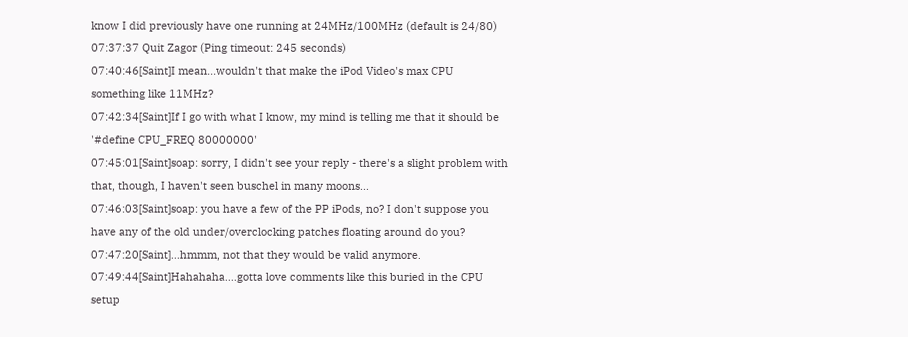know I did previously have one running at 24MHz/100MHz (default is 24/80)
07:37:37 Quit Zagor (Ping timeout: 245 seconds)
07:40:46[Saint]I mean...wouldn't that make the iPod Video's max CPU something like 11MHz?
07:42:34[Saint]If I go with what I know, my mind is telling me that it should be '#define CPU_FREQ 80000000'
07:45:01[Saint]soap: sorry, I didn't see your reply - there's a slight problem with that, though, I haven't seen buschel in many moons...
07:46:03[Saint]soap: you have a few of the PP iPods, no? I don't suppose you have any of the old under/overclocking patches floating around do you?
07:47:20[Saint]...hmmm, not that they would be valid anymore.
07:49:44[Saint]Hahahaha....gotta love comments like this buried in the CPU setup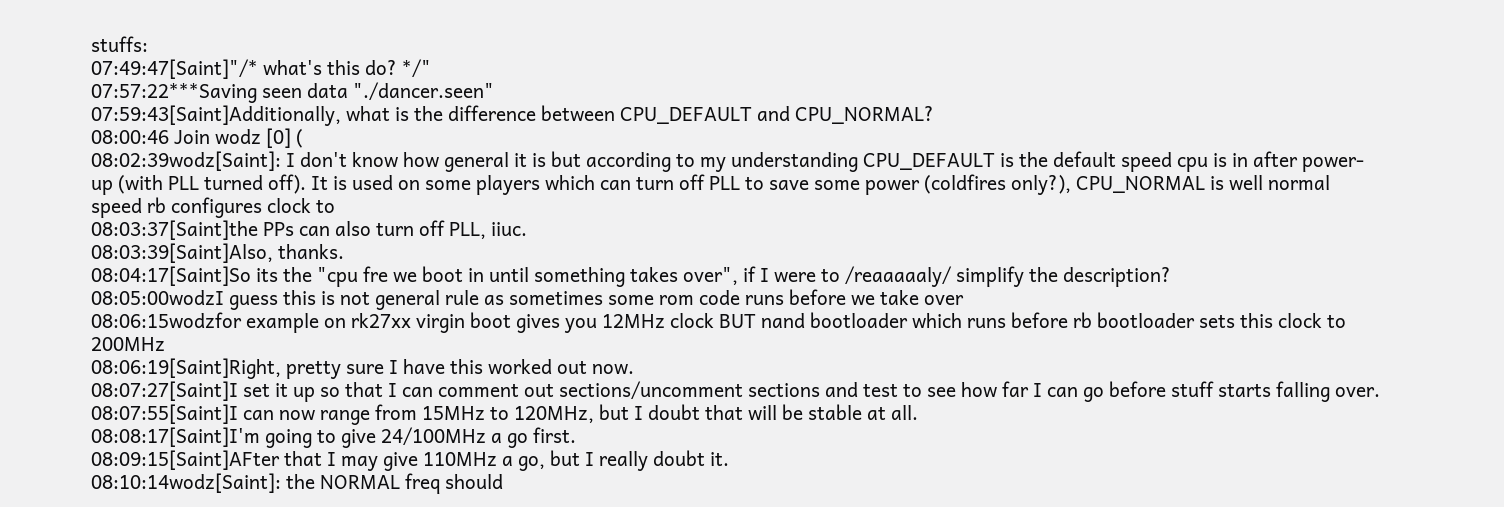stuffs:
07:49:47[Saint]"/* what's this do? */"
07:57:22***Saving seen data "./dancer.seen"
07:59:43[Saint]Additionally, what is the difference between CPU_DEFAULT and CPU_NORMAL?
08:00:46 Join wodz [0] (
08:02:39wodz[Saint]: I don't know how general it is but according to my understanding CPU_DEFAULT is the default speed cpu is in after power-up (with PLL turned off). It is used on some players which can turn off PLL to save some power (coldfires only?), CPU_NORMAL is well normal speed rb configures clock to
08:03:37[Saint]the PPs can also turn off PLL, iiuc.
08:03:39[Saint]Also, thanks.
08:04:17[Saint]So its the "cpu fre we boot in until something takes over", if I were to /reaaaaaly/ simplify the description?
08:05:00wodzI guess this is not general rule as sometimes some rom code runs before we take over
08:06:15wodzfor example on rk27xx virgin boot gives you 12MHz clock BUT nand bootloader which runs before rb bootloader sets this clock to 200MHz
08:06:19[Saint]Right, pretty sure I have this worked out now.
08:07:27[Saint]I set it up so that I can comment out sections/uncomment sections and test to see how far I can go before stuff starts falling over.
08:07:55[Saint]I can now range from 15MHz to 120MHz, but I doubt that will be stable at all.
08:08:17[Saint]I'm going to give 24/100MHz a go first.
08:09:15[Saint]AFter that I may give 110MHz a go, but I really doubt it.
08:10:14wodz[Saint]: the NORMAL freq should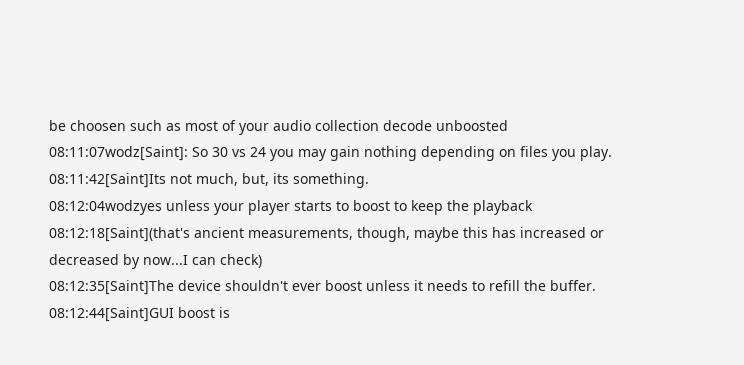be choosen such as most of your audio collection decode unboosted
08:11:07wodz[Saint]: So 30 vs 24 you may gain nothing depending on files you play.
08:11:42[Saint]Its not much, but, its something.
08:12:04wodzyes unless your player starts to boost to keep the playback
08:12:18[Saint](that's ancient measurements, though, maybe this has increased or decreased by now...I can check)
08:12:35[Saint]The device shouldn't ever boost unless it needs to refill the buffer.
08:12:44[Saint]GUI boost is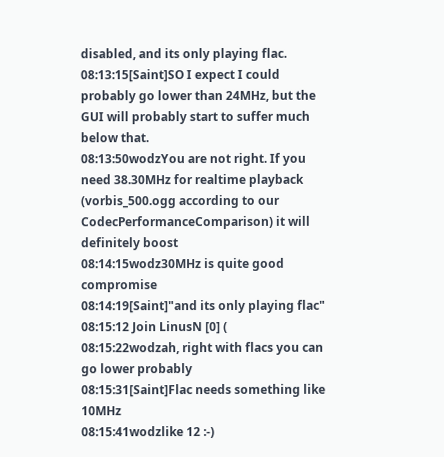disabled, and its only playing flac.
08:13:15[Saint]SO I expect I could probably go lower than 24MHz, but the GUI will probably start to suffer much below that.
08:13:50wodzYou are not right. If you need 38.30MHz for realtime playback (vorbis_500.ogg according to our CodecPerformanceComparison) it will definitely boost
08:14:15wodz30MHz is quite good compromise
08:14:19[Saint]"and its only playing flac"
08:15:12 Join LinusN [0] (
08:15:22wodzah, right with flacs you can go lower probably
08:15:31[Saint]Flac needs something like 10MHz
08:15:41wodzlike 12 :-)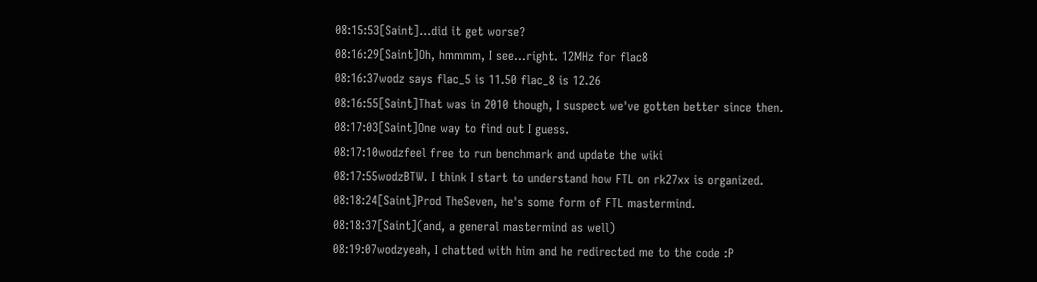08:15:53[Saint]...did it get worse?
08:16:29[Saint]Oh, hmmmm, I see...right. 12MHz for flac8
08:16:37wodz says flac_5 is 11.50 flac_8 is 12.26
08:16:55[Saint]That was in 2010 though, I suspect we've gotten better since then.
08:17:03[Saint]One way to find out I guess.
08:17:10wodzfeel free to run benchmark and update the wiki
08:17:55wodzBTW. I think I start to understand how FTL on rk27xx is organized.
08:18:24[Saint]Prod TheSeven, he's some form of FTL mastermind.
08:18:37[Saint](and, a general mastermind as well)
08:19:07wodzyeah, I chatted with him and he redirected me to the code :P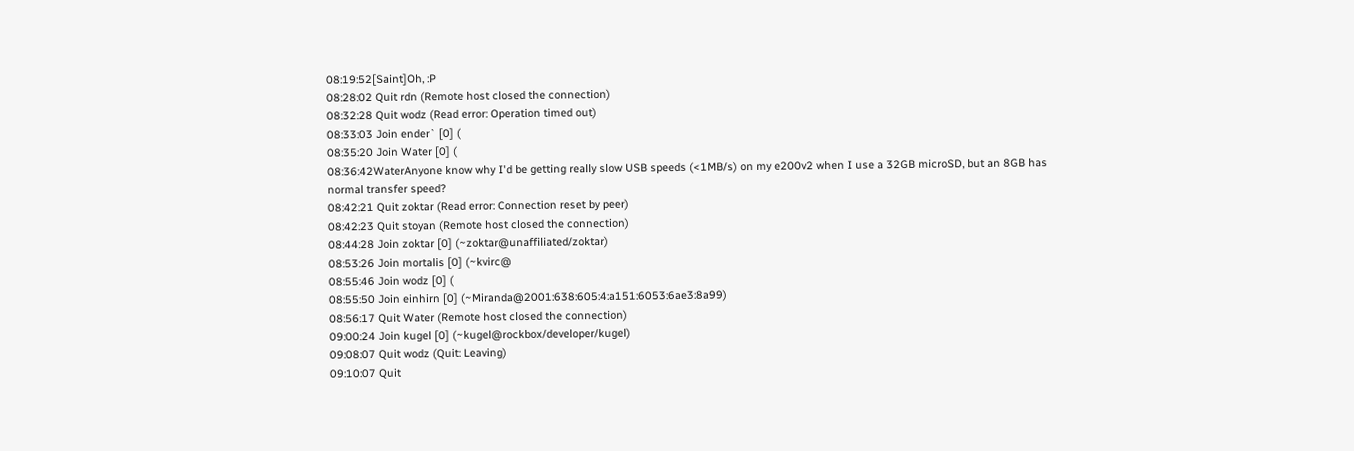08:19:52[Saint]Oh, :P
08:28:02 Quit rdn (Remote host closed the connection)
08:32:28 Quit wodz (Read error: Operation timed out)
08:33:03 Join ender` [0] (
08:35:20 Join Water [0] (
08:36:42WaterAnyone know why I'd be getting really slow USB speeds (<1MB/s) on my e200v2 when I use a 32GB microSD, but an 8GB has normal transfer speed?
08:42:21 Quit zoktar (Read error: Connection reset by peer)
08:42:23 Quit stoyan (Remote host closed the connection)
08:44:28 Join zoktar [0] (~zoktar@unaffiliated/zoktar)
08:53:26 Join mortalis [0] (~kvirc@
08:55:46 Join wodz [0] (
08:55:50 Join einhirn [0] (~Miranda@2001:638:605:4:a151:6053:6ae3:8a99)
08:56:17 Quit Water (Remote host closed the connection)
09:00:24 Join kugel [0] (~kugel@rockbox/developer/kugel)
09:08:07 Quit wodz (Quit: Leaving)
09:10:07 Quit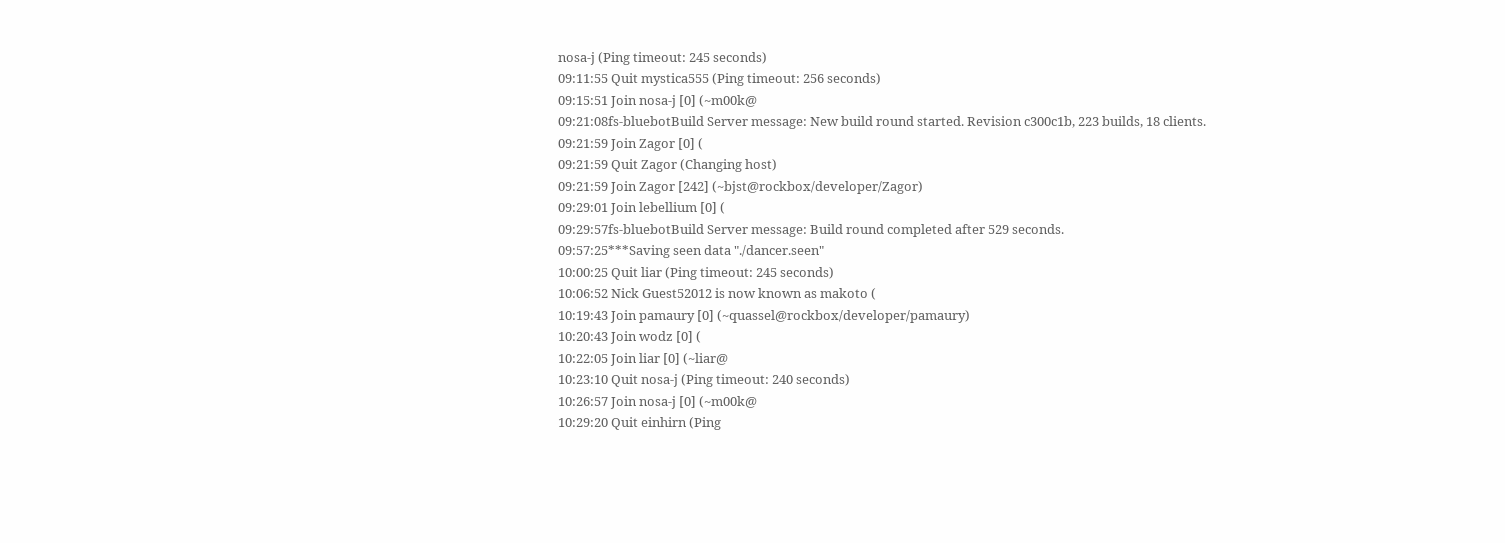nosa-j (Ping timeout: 245 seconds)
09:11:55 Quit mystica555 (Ping timeout: 256 seconds)
09:15:51 Join nosa-j [0] (~m00k@
09:21:08fs-bluebotBuild Server message: New build round started. Revision c300c1b, 223 builds, 18 clients.
09:21:59 Join Zagor [0] (
09:21:59 Quit Zagor (Changing host)
09:21:59 Join Zagor [242] (~bjst@rockbox/developer/Zagor)
09:29:01 Join lebellium [0] (
09:29:57fs-bluebotBuild Server message: Build round completed after 529 seconds.
09:57:25***Saving seen data "./dancer.seen"
10:00:25 Quit liar (Ping timeout: 245 seconds)
10:06:52 Nick Guest52012 is now known as makoto (
10:19:43 Join pamaury [0] (~quassel@rockbox/developer/pamaury)
10:20:43 Join wodz [0] (
10:22:05 Join liar [0] (~liar@
10:23:10 Quit nosa-j (Ping timeout: 240 seconds)
10:26:57 Join nosa-j [0] (~m00k@
10:29:20 Quit einhirn (Ping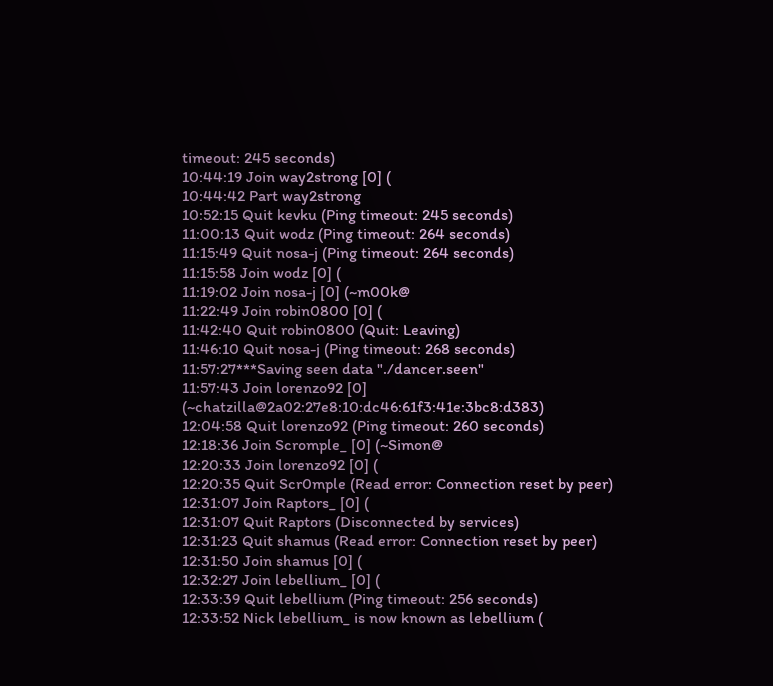timeout: 245 seconds)
10:44:19 Join way2strong [0] (
10:44:42 Part way2strong
10:52:15 Quit kevku (Ping timeout: 245 seconds)
11:00:13 Quit wodz (Ping timeout: 264 seconds)
11:15:49 Quit nosa-j (Ping timeout: 264 seconds)
11:15:58 Join wodz [0] (
11:19:02 Join nosa-j [0] (~m00k@
11:22:49 Join robin0800 [0] (
11:42:40 Quit robin0800 (Quit: Leaving)
11:46:10 Quit nosa-j (Ping timeout: 268 seconds)
11:57:27***Saving seen data "./dancer.seen"
11:57:43 Join lorenzo92 [0] (~chatzilla@2a02:27e8:10:dc46:61f3:41e:3bc8:d383)
12:04:58 Quit lorenzo92 (Ping timeout: 260 seconds)
12:18:36 Join Scromple_ [0] (~Simon@
12:20:33 Join lorenzo92 [0] (
12:20:35 Quit Scr0mple (Read error: Connection reset by peer)
12:31:07 Join Raptors_ [0] (
12:31:07 Quit Raptors (Disconnected by services)
12:31:23 Quit shamus (Read error: Connection reset by peer)
12:31:50 Join shamus [0] (
12:32:27 Join lebellium_ [0] (
12:33:39 Quit lebellium (Ping timeout: 256 seconds)
12:33:52 Nick lebellium_ is now known as lebellium (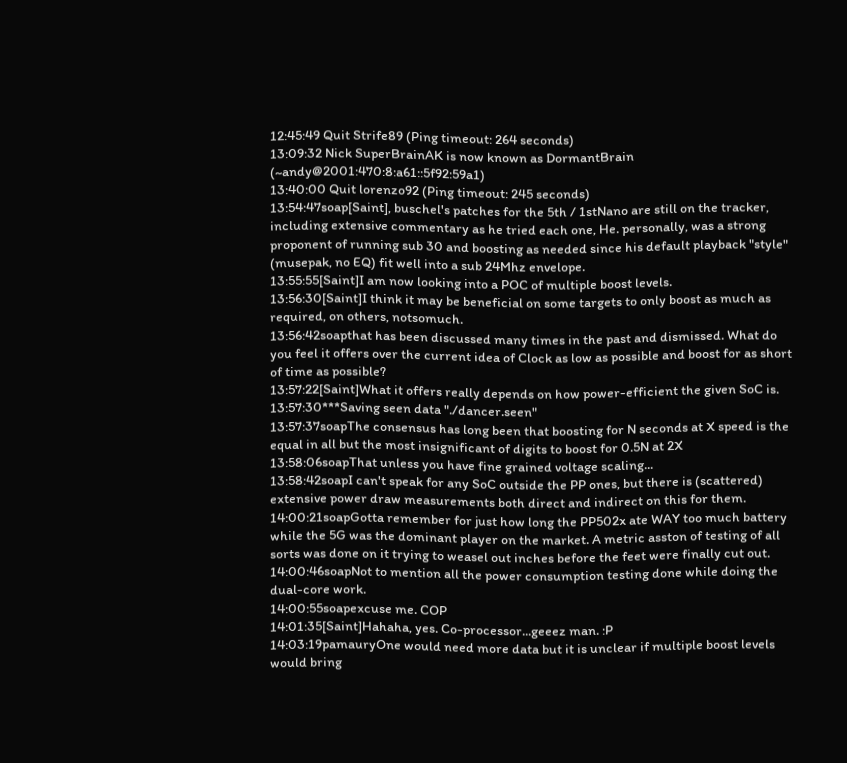12:45:49 Quit Strife89 (Ping timeout: 264 seconds)
13:09:32 Nick SuperBrainAK is now known as DormantBrain (~andy@2001:470:8:a61::5f92:59a1)
13:40:00 Quit lorenzo92 (Ping timeout: 245 seconds)
13:54:47soap[Saint], buschel's patches for the 5th / 1stNano are still on the tracker, including extensive commentary as he tried each one, He. personally, was a strong proponent of running sub 30 and boosting as needed since his default playback "style" (musepak, no EQ) fit well into a sub 24Mhz envelope.
13:55:55[Saint]I am now looking into a POC of multiple boost levels.
13:56:30[Saint]I think it may be beneficial on some targets to only boost as much as required, on others, notsomuch.
13:56:42soapthat has been discussed many times in the past and dismissed. What do you feel it offers over the current idea of Clock as low as possible and boost for as short of time as possible?
13:57:22[Saint]What it offers really depends on how power-efficient the given SoC is.
13:57:30***Saving seen data "./dancer.seen"
13:57:37soapThe consensus has long been that boosting for N seconds at X speed is the equal in all but the most insignificant of digits to boost for 0.5N at 2X
13:58:06soapThat unless you have fine grained voltage scaling...
13:58:42soapI can't speak for any SoC outside the PP ones, but there is (scattered) extensive power draw measurements both direct and indirect on this for them.
14:00:21soapGotta remember for just how long the PP502x ate WAY too much battery while the 5G was the dominant player on the market. A metric asston of testing of all sorts was done on it trying to weasel out inches before the feet were finally cut out.
14:00:46soapNot to mention all the power consumption testing done while doing the dual-core work.
14:00:55soapexcuse me. COP
14:01:35[Saint]Hahaha, yes. Co-processor...geeez man. :P
14:03:19pamauryOne would need more data but it is unclear if multiple boost levels would bring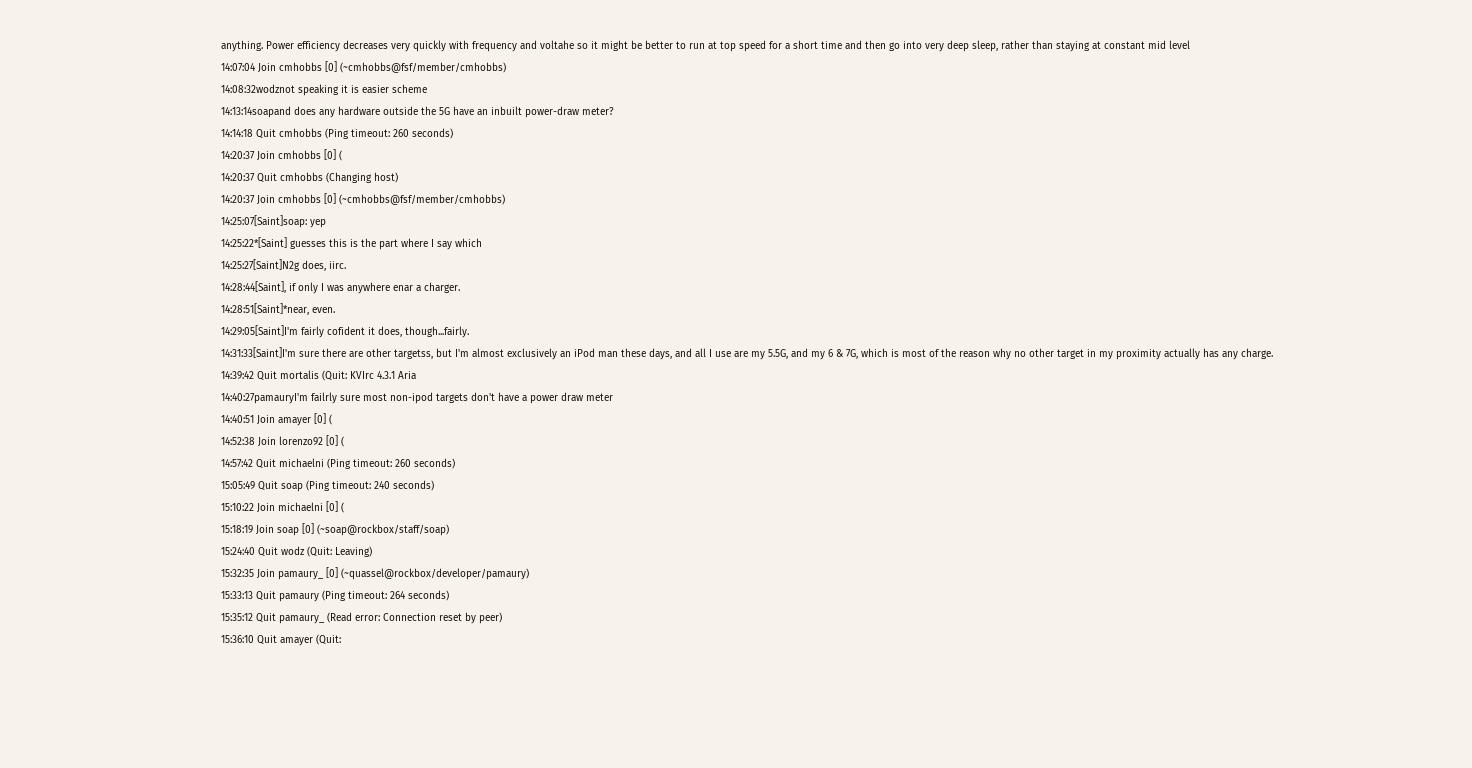anything. Power efficiency decreases very quickly with frequency and voltahe so it might be better to run at top speed for a short time and then go into very deep sleep, rather than staying at constant mid level
14:07:04 Join cmhobbs [0] (~cmhobbs@fsf/member/cmhobbs)
14:08:32wodznot speaking it is easier scheme
14:13:14soapand does any hardware outside the 5G have an inbuilt power-draw meter?
14:14:18 Quit cmhobbs (Ping timeout: 260 seconds)
14:20:37 Join cmhobbs [0] (
14:20:37 Quit cmhobbs (Changing host)
14:20:37 Join cmhobbs [0] (~cmhobbs@fsf/member/cmhobbs)
14:25:07[Saint]soap: yep
14:25:22*[Saint] guesses this is the part where I say which
14:25:27[Saint]N2g does, iirc.
14:28:44[Saint], if only I was anywhere enar a charger.
14:28:51[Saint]*near, even.
14:29:05[Saint]I'm fairly cofident it does, though...fairly.
14:31:33[Saint]I'm sure there are other targetss, but I'm almost exclusively an iPod man these days, and all I use are my 5.5G, and my 6 & 7G, which is most of the reason why no other target in my proximity actually has any charge.
14:39:42 Quit mortalis (Quit: KVIrc 4.3.1 Aria
14:40:27pamauryI'm failrly sure most non-ipod targets don't have a power draw meter
14:40:51 Join amayer [0] (
14:52:38 Join lorenzo92 [0] (
14:57:42 Quit michaelni (Ping timeout: 260 seconds)
15:05:49 Quit soap (Ping timeout: 240 seconds)
15:10:22 Join michaelni [0] (
15:18:19 Join soap [0] (~soap@rockbox/staff/soap)
15:24:40 Quit wodz (Quit: Leaving)
15:32:35 Join pamaury_ [0] (~quassel@rockbox/developer/pamaury)
15:33:13 Quit pamaury (Ping timeout: 264 seconds)
15:35:12 Quit pamaury_ (Read error: Connection reset by peer)
15:36:10 Quit amayer (Quit: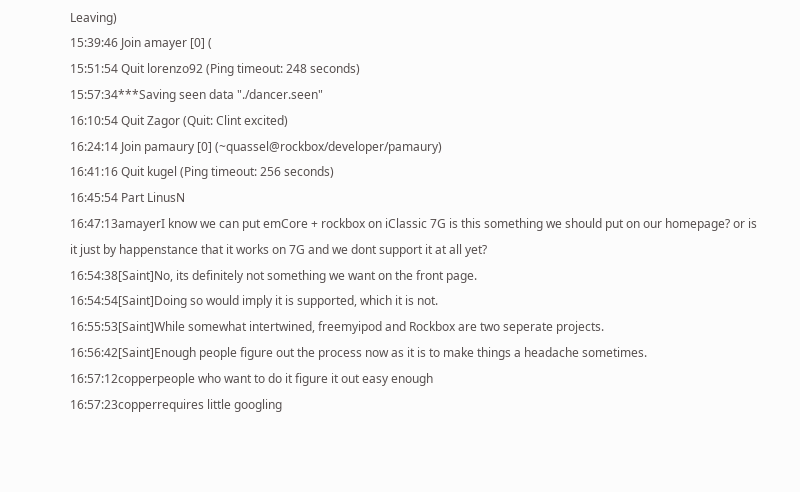Leaving)
15:39:46 Join amayer [0] (
15:51:54 Quit lorenzo92 (Ping timeout: 248 seconds)
15:57:34***Saving seen data "./dancer.seen"
16:10:54 Quit Zagor (Quit: Clint excited)
16:24:14 Join pamaury [0] (~quassel@rockbox/developer/pamaury)
16:41:16 Quit kugel (Ping timeout: 256 seconds)
16:45:54 Part LinusN
16:47:13amayerI know we can put emCore + rockbox on iClassic 7G is this something we should put on our homepage? or is it just by happenstance that it works on 7G and we dont support it at all yet?
16:54:38[Saint]No, its definitely not something we want on the front page.
16:54:54[Saint]Doing so would imply it is supported, which it is not.
16:55:53[Saint]While somewhat intertwined, freemyipod and Rockbox are two seperate projects.
16:56:42[Saint]Enough people figure out the process now as it is to make things a headache sometimes.
16:57:12copperpeople who want to do it figure it out easy enough
16:57:23copperrequires little googling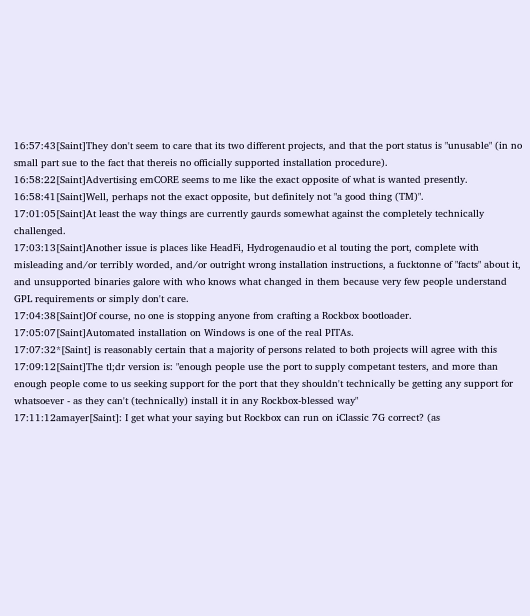16:57:43[Saint]They don't seem to care that its two different projects, and that the port status is "unusable" (in no small part sue to the fact that thereis no officially supported installation procedure).
16:58:22[Saint]Advertising emCORE seems to me like the exact opposite of what is wanted presently.
16:58:41[Saint]Well, perhaps not the exact opposite, but definitely not "a good thing (TM)".
17:01:05[Saint]At least the way things are currently gaurds somewhat against the completely technically challenged.
17:03:13[Saint]Another issue is places like HeadFi, Hydrogenaudio et al touting the port, complete with misleading and/or terribly worded, and/or outright wrong installation instructions, a fucktonne of "facts" about it, and unsupported binaries galore with who knows what changed in them because very few people understand GPL requirements or simply don't care.
17:04:38[Saint]Of course, no one is stopping anyone from crafting a Rockbox bootloader.
17:05:07[Saint]Automated installation on Windows is one of the real PITAs.
17:07:32*[Saint] is reasonably certain that a majority of persons related to both projects will agree with this
17:09:12[Saint]The tl;dr version is: "enough people use the port to supply competant testers, and more than enough people come to us seeking support for the port that they shouldn't technically be getting any support for whatsoever - as they can't (technically) install it in any Rockbox-blessed way"
17:11:12amayer[Saint]: I get what your saying but Rockbox can run on iClassic 7G correct? (as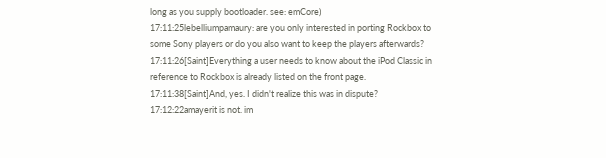long as you supply bootloader. see: emCore)
17:11:25lebelliumpamaury: are you only interested in porting Rockbox to some Sony players or do you also want to keep the players afterwards?
17:11:26[Saint]Everything a user needs to know about the iPod Classic in reference to Rockbox is already listed on the front page.
17:11:38[Saint]And, yes. I didn't realize this was in dispute?
17:12:22amayerit is not. im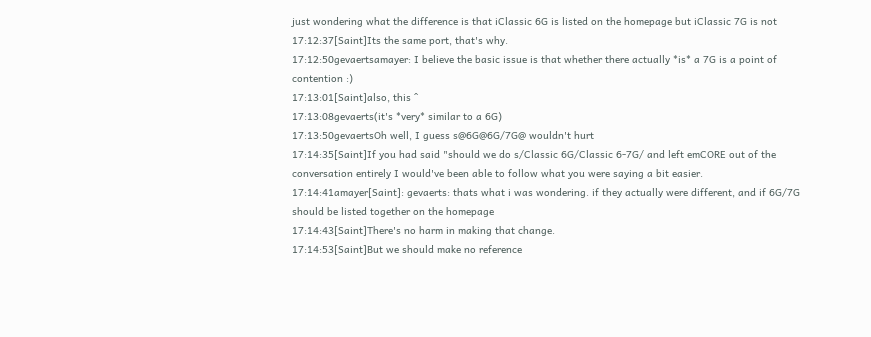just wondering what the difference is that iClassic 6G is listed on the homepage but iClassic 7G is not
17:12:37[Saint]Its the same port, that's why.
17:12:50gevaertsamayer: I believe the basic issue is that whether there actually *is* a 7G is a point of contention :)
17:13:01[Saint]also, this ^
17:13:08gevaerts(it's *very* similar to a 6G)
17:13:50gevaertsOh well, I guess s@6G@6G/7G@ wouldn't hurt
17:14:35[Saint]If you had said "should we do s/Classic 6G/Classic 6-7G/ and left emCORE out of the conversation entirely I would've been able to follow what you were saying a bit easier.
17:14:41amayer[Saint]: gevaerts: thats what i was wondering. if they actually were different, and if 6G/7G should be listed together on the homepage
17:14:43[Saint]There's no harm in making that change.
17:14:53[Saint]But we should make no reference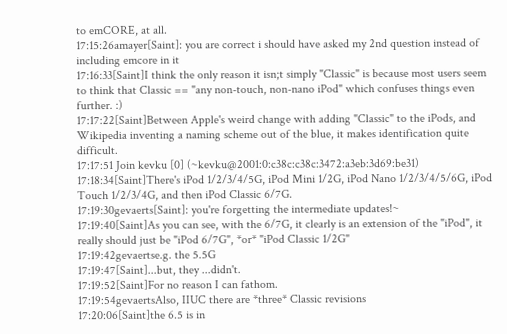to emCORE, at all.
17:15:26amayer[Saint]: you are correct i should have asked my 2nd question instead of including emcore in it
17:16:33[Saint]I think the only reason it isn;t simply "Classic" is because most users seem to think that Classic == "any non-touch, non-nano iPod" which confuses things even further. :)
17:17:22[Saint]Between Apple's weird change with adding "Classic" to the iPods, and Wikipedia inventing a naming scheme out of the blue, it makes identification quite difficult.
17:17:51 Join kevku [0] (~kevku@2001:0:c38c:c38c:3472:a3eb:3d69:be31)
17:18:34[Saint]There's iPod 1/2/3/4/5G, iPod Mini 1/2G, iPod Nano 1/2/3/4/5/6G, iPod Touch 1/2/3/4G, and then iPod Classic 6/7G.
17:19:30gevaerts[Saint]: you're forgetting the intermediate updates!~
17:19:40[Saint]As you can see, with the 6/7G, it clearly is an extension of the "iPod", it really should just be "iPod 6/7G", *or* "iPod Classic 1/2G"
17:19:42gevaertse.g. the 5.5G
17:19:47[Saint]...but, they ...didn't.
17:19:52[Saint]For no reason I can fathom.
17:19:54gevaertsAlso, IIUC there are *three* Classic revisions
17:20:06[Saint]the 6.5 is in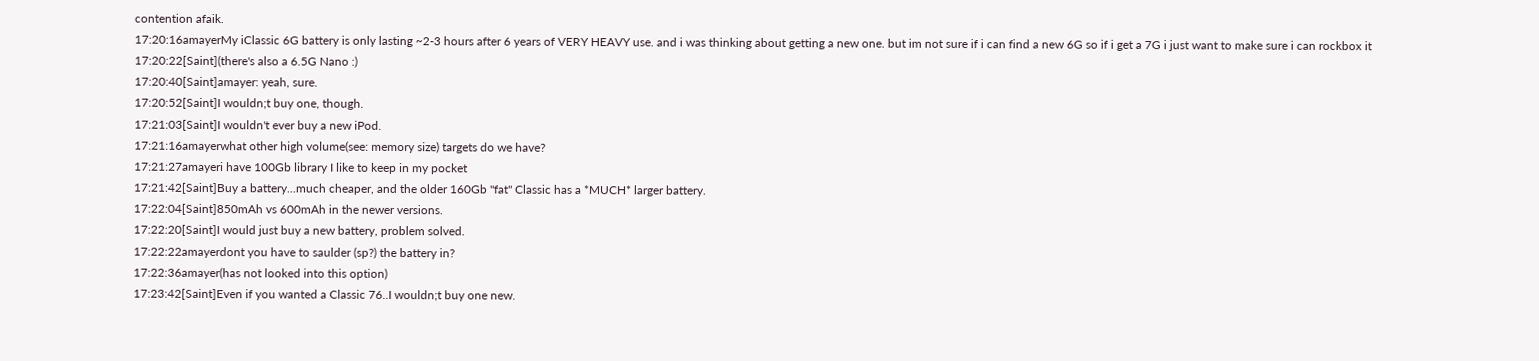contention afaik.
17:20:16amayerMy iClassic 6G battery is only lasting ~2-3 hours after 6 years of VERY HEAVY use. and i was thinking about getting a new one. but im not sure if i can find a new 6G so if i get a 7G i just want to make sure i can rockbox it
17:20:22[Saint](there's also a 6.5G Nano :)
17:20:40[Saint]amayer: yeah, sure.
17:20:52[Saint]I wouldn;t buy one, though.
17:21:03[Saint]I wouldn't ever buy a new iPod.
17:21:16amayerwhat other high volume(see: memory size) targets do we have?
17:21:27amayeri have 100Gb library I like to keep in my pocket
17:21:42[Saint]Buy a battery...much cheaper, and the older 160Gb "fat" Classic has a *MUCH* larger battery.
17:22:04[Saint]850mAh vs 600mAh in the newer versions.
17:22:20[Saint]I would just buy a new battery, problem solved.
17:22:22amayerdont you have to saulder (sp?) the battery in?
17:22:36amayer(has not looked into this option)
17:23:42[Saint]Even if you wanted a Classic 76..I wouldn;t buy one new.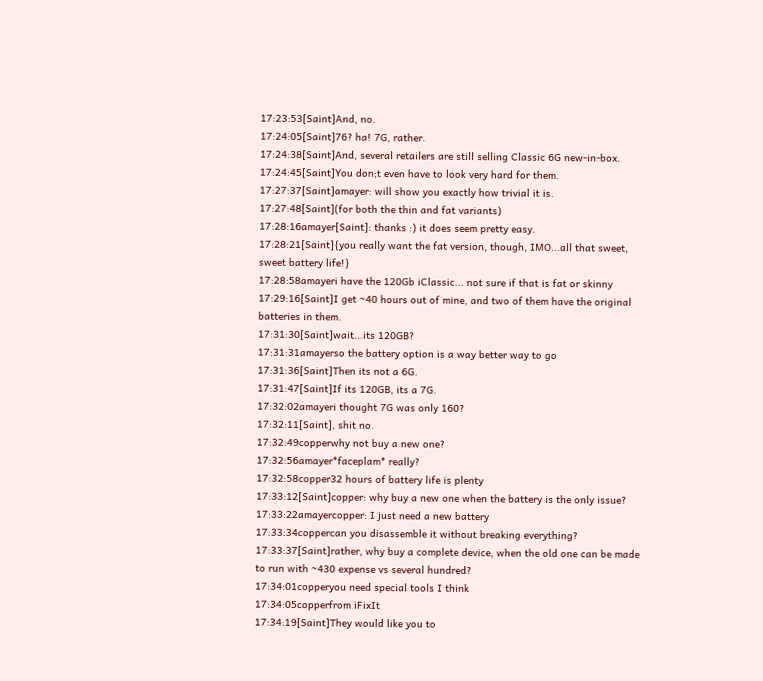17:23:53[Saint]And, no.
17:24:05[Saint]76? ha! 7G, rather.
17:24:38[Saint]And, several retailers are still selling Classic 6G new-in-box.
17:24:45[Saint]You don;t even have to look very hard for them.
17:27:37[Saint]amayer: will show you exactly how trivial it is.
17:27:48[Saint](for both the thin and fat variants)
17:28:16amayer[Saint]: thanks :) it does seem pretty easy.
17:28:21[Saint]{you really want the fat version, though, IMO...all that sweet, sweet battery life!}
17:28:58amayeri have the 120Gb iClassic... not sure if that is fat or skinny
17:29:16[Saint]I get ~40 hours out of mine, and two of them have the original batteries in them.
17:31:30[Saint]wait...its 120GB?
17:31:31amayerso the battery option is a way better way to go
17:31:36[Saint]Then its not a 6G.
17:31:47[Saint]If its 120GB, its a 7G.
17:32:02amayeri thought 7G was only 160?
17:32:11[Saint], shit no.
17:32:49copperwhy not buy a new one?
17:32:56amayer*faceplam* really?
17:32:58copper32 hours of battery life is plenty
17:33:12[Saint]copper: why buy a new one when the battery is the only issue?
17:33:22amayercopper: I just need a new battery
17:33:34coppercan you disassemble it without breaking everything?
17:33:37[Saint]rather, why buy a complete device, when the old one can be made to run with ~430 expense vs several hundred?
17:34:01copperyou need special tools I think
17:34:05copperfrom iFixIt
17:34:19[Saint]They would like you to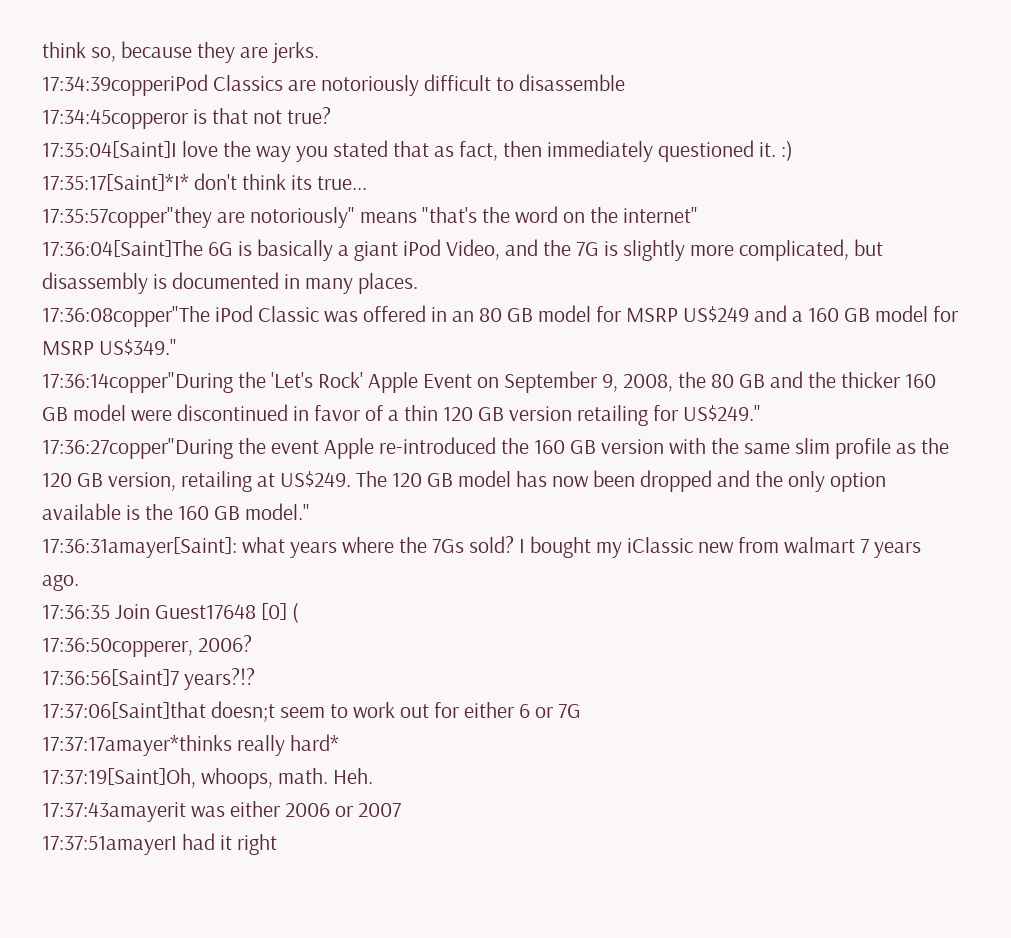think so, because they are jerks.
17:34:39copperiPod Classics are notoriously difficult to disassemble
17:34:45copperor is that not true?
17:35:04[Saint]I love the way you stated that as fact, then immediately questioned it. :)
17:35:17[Saint]*I* don't think its true...
17:35:57copper"they are notoriously" means "that's the word on the internet"
17:36:04[Saint]The 6G is basically a giant iPod Video, and the 7G is slightly more complicated, but disassembly is documented in many places.
17:36:08copper"The iPod Classic was offered in an 80 GB model for MSRP US$249 and a 160 GB model for MSRP US$349."
17:36:14copper"During the 'Let's Rock' Apple Event on September 9, 2008, the 80 GB and the thicker 160 GB model were discontinued in favor of a thin 120 GB version retailing for US$249."
17:36:27copper"During the event Apple re-introduced the 160 GB version with the same slim profile as the 120 GB version, retailing at US$249. The 120 GB model has now been dropped and the only option available is the 160 GB model."
17:36:31amayer[Saint]: what years where the 7Gs sold? I bought my iClassic new from walmart 7 years ago.
17:36:35 Join Guest17648 [0] (
17:36:50copperer, 2006?
17:36:56[Saint]7 years?!?
17:37:06[Saint]that doesn;t seem to work out for either 6 or 7G
17:37:17amayer*thinks really hard*
17:37:19[Saint]Oh, whoops, math. Heh.
17:37:43amayerit was either 2006 or 2007
17:37:51amayerI had it right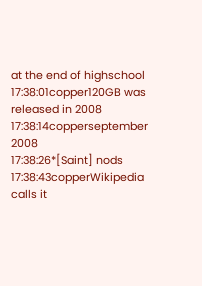at the end of highschool
17:38:01copper120GB was released in 2008
17:38:14copperseptember 2008
17:38:26*[Saint] nods
17:38:43copperWikipedia calls it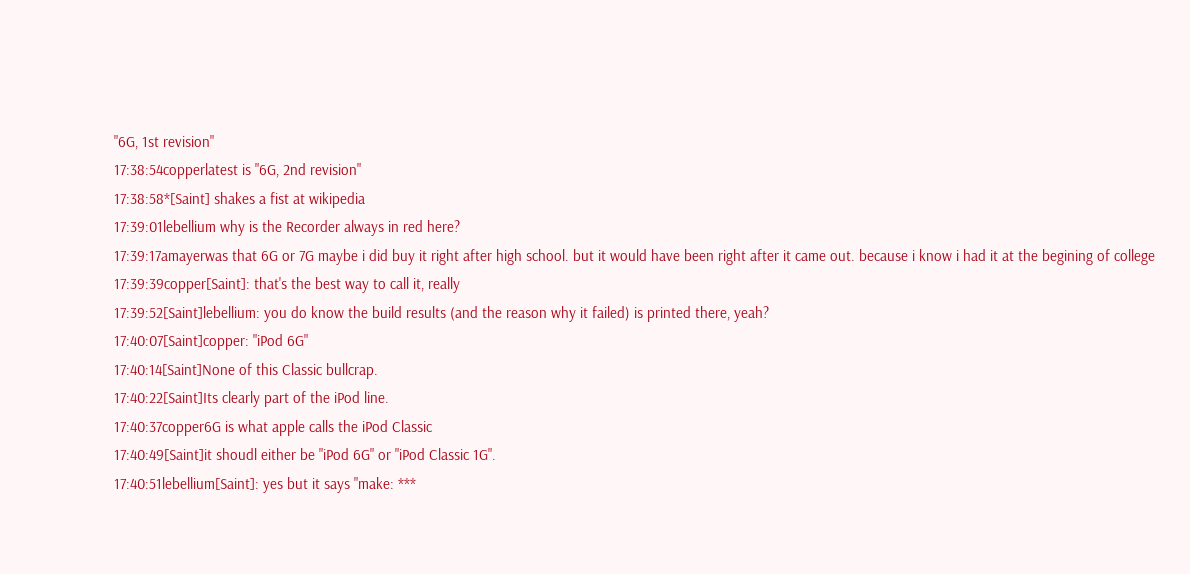"6G, 1st revision"
17:38:54copperlatest is "6G, 2nd revision"
17:38:58*[Saint] shakes a fist at wikipedia
17:39:01lebellium why is the Recorder always in red here?
17:39:17amayerwas that 6G or 7G maybe i did buy it right after high school. but it would have been right after it came out. because i know i had it at the begining of college
17:39:39copper[Saint]: that's the best way to call it, really
17:39:52[Saint]lebellium: you do know the build results (and the reason why it failed) is printed there, yeah?
17:40:07[Saint]copper: "iPod 6G"
17:40:14[Saint]None of this Classic bullcrap.
17:40:22[Saint]Its clearly part of the iPod line.
17:40:37copper6G is what apple calls the iPod Classic
17:40:49[Saint]it shoudl either be "iPod 6G" or "iPod Classic 1G".
17:40:51lebellium[Saint]: yes but it says "make: ***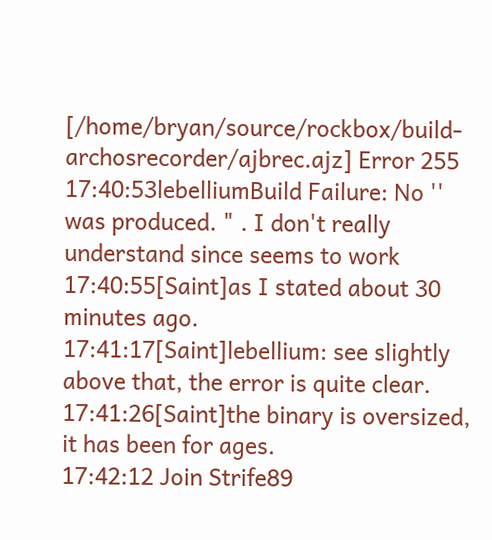[/home/bryan/source/rockbox/build-archosrecorder/ajbrec.ajz] Error 255
17:40:53lebelliumBuild Failure: No '' was produced. " . I don't really understand since seems to work
17:40:55[Saint]as I stated about 30 minutes ago.
17:41:17[Saint]lebellium: see slightly above that, the error is quite clear.
17:41:26[Saint]the binary is oversized, it has been for ages.
17:42:12 Join Strife89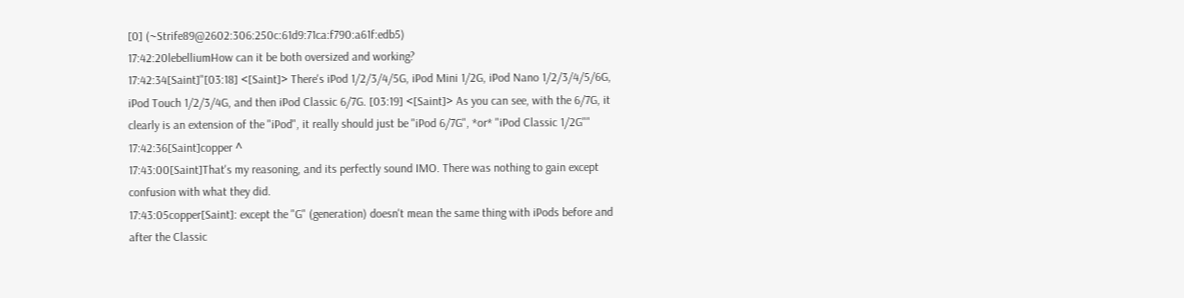[0] (~Strife89@2602:306:250c:61d9:71ca:f790:a61f:edb5)
17:42:20lebelliumHow can it be both oversized and working?
17:42:34[Saint]"[03:18] <[Saint]> There's iPod 1/2/3/4/5G, iPod Mini 1/2G, iPod Nano 1/2/3/4/5/6G, iPod Touch 1/2/3/4G, and then iPod Classic 6/7G. [03:19] <[Saint]> As you can see, with the 6/7G, it clearly is an extension of the "iPod", it really should just be "iPod 6/7G", *or* "iPod Classic 1/2G""
17:42:36[Saint]copper ^
17:43:00[Saint]That's my reasoning, and its perfectly sound IMO. There was nothing to gain except confusion with what they did.
17:43:05copper[Saint]: except the "G" (generation) doesn't mean the same thing with iPods before and after the Classic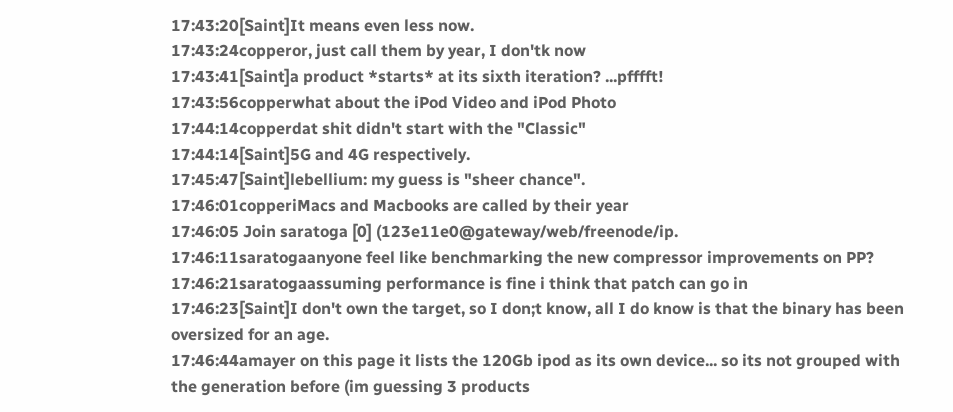17:43:20[Saint]It means even less now.
17:43:24copperor, just call them by year, I don'tk now
17:43:41[Saint]a product *starts* at its sixth iteration? ...pfffft!
17:43:56copperwhat about the iPod Video and iPod Photo
17:44:14copperdat shit didn't start with the "Classic"
17:44:14[Saint]5G and 4G respectively.
17:45:47[Saint]lebellium: my guess is "sheer chance".
17:46:01copperiMacs and Macbooks are called by their year
17:46:05 Join saratoga [0] (123e11e0@gateway/web/freenode/ip.
17:46:11saratogaanyone feel like benchmarking the new compressor improvements on PP?
17:46:21saratogaassuming performance is fine i think that patch can go in
17:46:23[Saint]I don't own the target, so I don;t know, all I do know is that the binary has been oversized for an age.
17:46:44amayer on this page it lists the 120Gb ipod as its own device... so its not grouped with the generation before (im guessing 3 products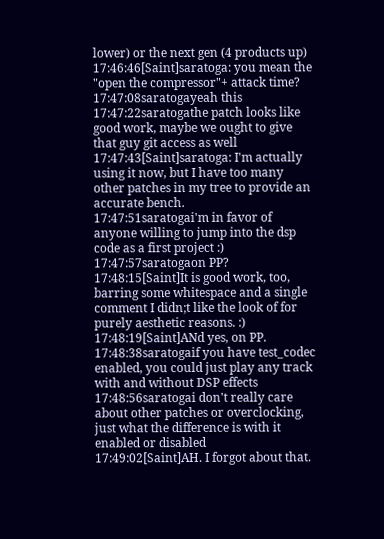lower) or the next gen (4 products up)
17:46:46[Saint]saratoga: you mean the "open the compressor"+ attack time?
17:47:08saratogayeah this
17:47:22saratogathe patch looks like good work, maybe we ought to give that guy git access as well
17:47:43[Saint]saratoga: I'm actually using it now, but I have too many other patches in my tree to provide an accurate bench.
17:47:51saratogai'm in favor of anyone willing to jump into the dsp code as a first project :)
17:47:57saratogaon PP?
17:48:15[Saint]It is good work, too, barring some whitespace and a single comment I didn;t like the look of for purely aesthetic reasons. :)
17:48:19[Saint]ANd yes, on PP.
17:48:38saratogaif you have test_codec enabled, you could just play any track with and without DSP effects
17:48:56saratogai don't really care about other patches or overclocking, just what the difference is with it enabled or disabled
17:49:02[Saint]AH. I forgot about that.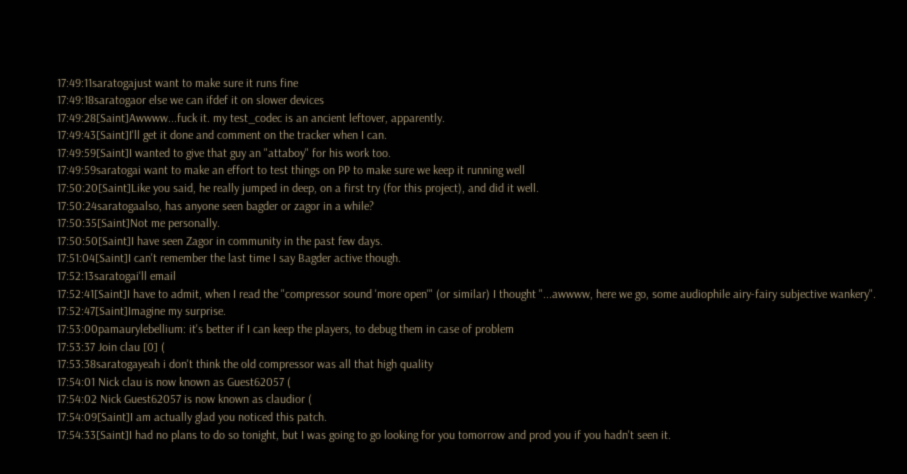17:49:11saratogajust want to make sure it runs fine
17:49:18saratogaor else we can ifdef it on slower devices
17:49:28[Saint]Awwww...fuck it. my test_codec is an ancient leftover, apparently.
17:49:43[Saint]I'll get it done and comment on the tracker when I can.
17:49:59[Saint]I wanted to give that guy an "attaboy" for his work too.
17:49:59saratogai want to make an effort to test things on PP to make sure we keep it running well
17:50:20[Saint]Like you said, he really jumped in deep, on a first try (for this project), and did it well.
17:50:24saratogaalso, has anyone seen bagder or zagor in a while?
17:50:35[Saint]Not me personally.
17:50:50[Saint]I have seen Zagor in community in the past few days.
17:51:04[Saint]I can't remember the last time I say Bagder active though.
17:52:13saratogai'll email
17:52:41[Saint]I have to admit, when I read the "compressor sound 'more open'" (or similar) I thought "...awwww, here we go, some audiophile airy-fairy subjective wankery".
17:52:47[Saint]Imagine my surprise.
17:53:00pamaurylebellium: it's better if I can keep the players, to debug them in case of problem
17:53:37 Join clau [0] (
17:53:38saratogayeah i don't think the old compressor was all that high quality
17:54:01 Nick clau is now known as Guest62057 (
17:54:02 Nick Guest62057 is now known as claudior (
17:54:09[Saint]I am actually glad you noticed this patch.
17:54:33[Saint]I had no plans to do so tonight, but I was going to go looking for you tomorrow and prod you if you hadn't seen it.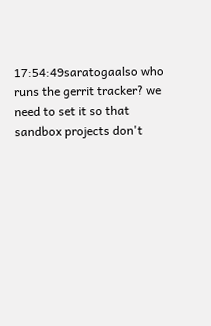17:54:49saratogaalso who runs the gerrit tracker? we need to set it so that sandbox projects don't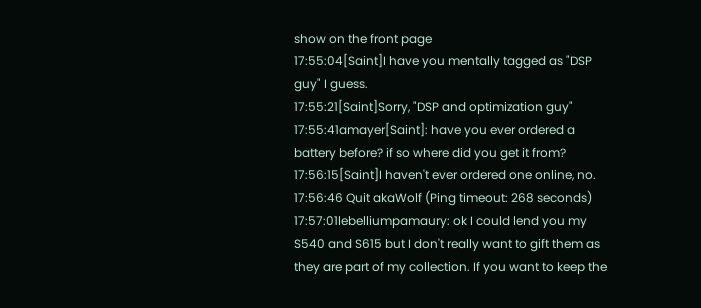show on the front page
17:55:04[Saint]I have you mentally tagged as "DSP guy" I guess.
17:55:21[Saint]Sorry, "DSP and optimization guy"
17:55:41amayer[Saint]: have you ever ordered a battery before? if so where did you get it from?
17:56:15[Saint]I haven't ever ordered one online, no.
17:56:46 Quit akaWolf (Ping timeout: 268 seconds)
17:57:01lebelliumpamaury: ok I could lend you my S540 and S615 but I don't really want to gift them as they are part of my collection. If you want to keep the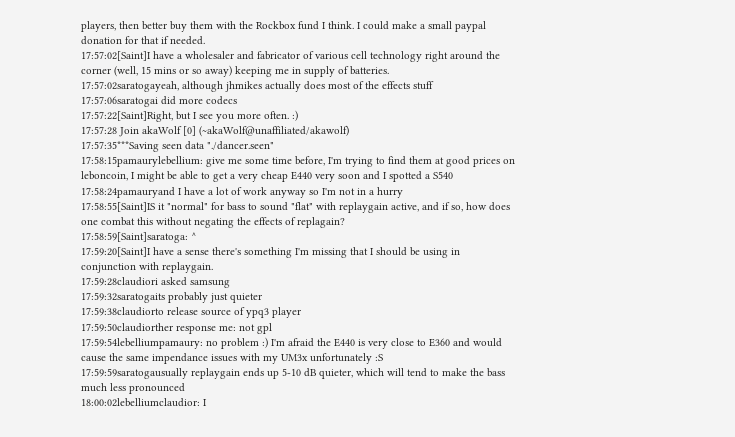players, then better buy them with the Rockbox fund I think. I could make a small paypal donation for that if needed.
17:57:02[Saint]I have a wholesaler and fabricator of various cell technology right around the corner (well, 15 mins or so away) keeping me in supply of batteries.
17:57:02saratogayeah, although jhmikes actually does most of the effects stuff
17:57:06saratogai did more codecs
17:57:22[Saint]Right, but I see you more often. :)
17:57:28 Join akaWolf [0] (~akaWolf@unaffiliated/akawolf)
17:57:35***Saving seen data "./dancer.seen"
17:58:15pamaurylebellium: give me some time before, I'm trying to find them at good prices on leboncoin, I might be able to get a very cheap E440 very soon and I spotted a S540
17:58:24pamauryand I have a lot of work anyway so I'm not in a hurry
17:58:55[Saint]IS it "normal" for bass to sound "flat" with replaygain active, and if so, how does one combat this without negating the effects of replagain?
17:58:59[Saint]saratoga: ^
17:59:20[Saint]I have a sense there's something I'm missing that I should be using in conjunction with replaygain.
17:59:28claudiori asked samsung
17:59:32saratogaits probably just quieter
17:59:38claudiorto release source of ypq3 player
17:59:50claudiorther response me: not gpl
17:59:54lebelliumpamaury: no problem :) I'm afraid the E440 is very close to E360 and would cause the same impendance issues with my UM3x unfortunately :S
17:59:59saratogausually replaygain ends up 5-10 dB quieter, which will tend to make the bass much less pronounced
18:00:02lebelliumclaudior: I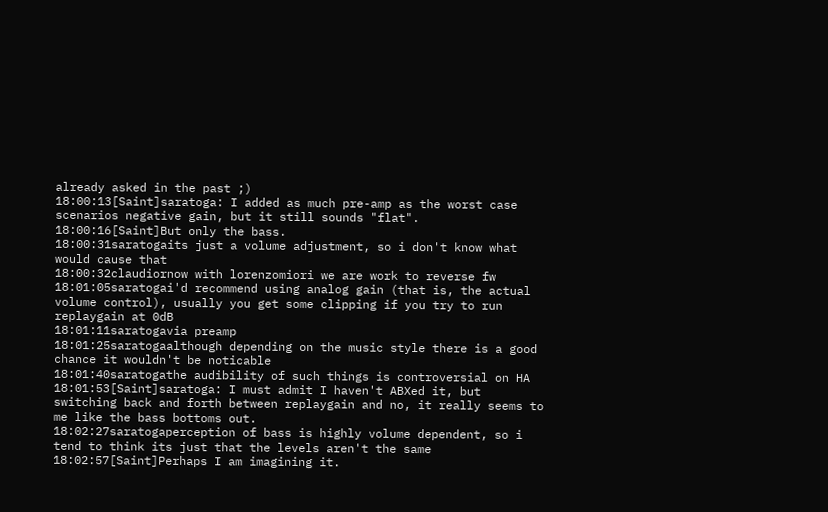already asked in the past ;)
18:00:13[Saint]saratoga: I added as much pre-amp as the worst case scenarios negative gain, but it still sounds "flat".
18:00:16[Saint]But only the bass.
18:00:31saratogaits just a volume adjustment, so i don't know what would cause that
18:00:32claudiornow with lorenzomiori we are work to reverse fw
18:01:05saratogai'd recommend using analog gain (that is, the actual volume control), usually you get some clipping if you try to run replaygain at 0dB
18:01:11saratogavia preamp
18:01:25saratogaalthough depending on the music style there is a good chance it wouldn't be noticable
18:01:40saratogathe audibility of such things is controversial on HA
18:01:53[Saint]saratoga: I must admit I haven't ABXed it, but switching back and forth between replaygain and no, it really seems to me like the bass bottoms out.
18:02:27saratogaperception of bass is highly volume dependent, so i tend to think its just that the levels aren't the same
18:02:57[Saint]Perhaps I am imagining it.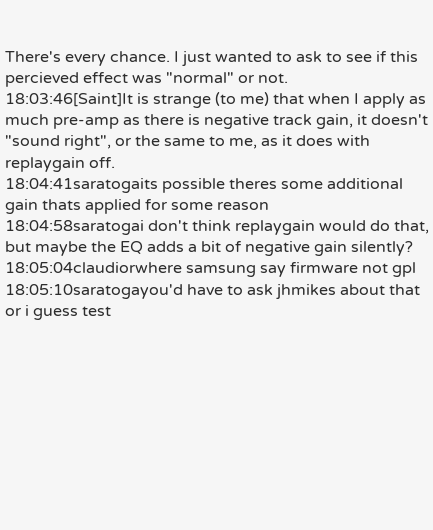There's every chance. I just wanted to ask to see if this percieved effect was "normal" or not.
18:03:46[Saint]It is strange (to me) that when I apply as much pre-amp as there is negative track gain, it doesn't "sound right", or the same to me, as it does with replaygain off.
18:04:41saratogaits possible theres some additional gain thats applied for some reason
18:04:58saratogai don't think replaygain would do that, but maybe the EQ adds a bit of negative gain silently?
18:05:04claudiorwhere samsung say firmware not gpl
18:05:10saratogayou'd have to ask jhmikes about that or i guess test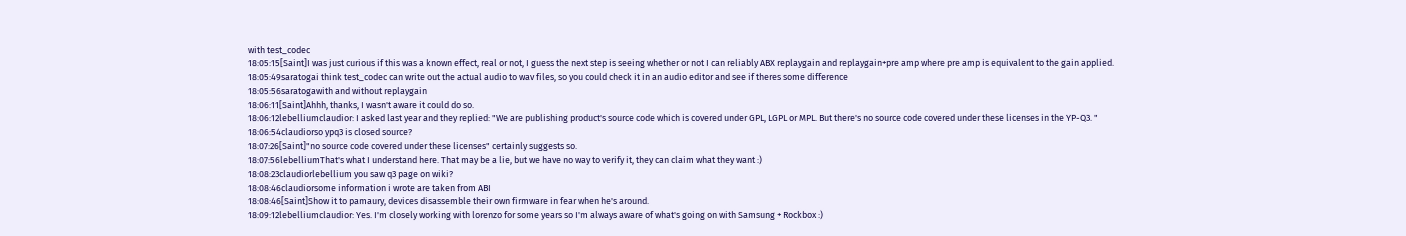with test_codec
18:05:15[Saint]I was just curious if this was a known effect, real or not, I guess the next step is seeing whether or not I can reliably ABX replaygain and replaygain+pre amp where pre amp is equivalent to the gain applied.
18:05:49saratogai think test_codec can write out the actual audio to wav files, so you could check it in an audio editor and see if theres some difference
18:05:56saratogawith and without replaygain
18:06:11[Saint]Ahhh, thanks, I wasn't aware it could do so.
18:06:12lebelliumclaudior: I asked last year and they replied: "We are publishing product's source code which is covered under GPL, LGPL or MPL. But there's no source code covered under these licenses in the YP-Q3. "
18:06:54claudiorso ypq3 is closed source?
18:07:26[Saint]"no source code covered under these licenses" certainly suggests so.
18:07:56lebelliumThat's what I understand here. That may be a lie, but we have no way to verify it, they can claim what they want :)
18:08:23claudiorlebellium you saw q3 page on wiki?
18:08:46claudiorsome information i wrote are taken from ABI
18:08:46[Saint]Show it to pamaury, devices disassemble their own firmware in fear when he's around.
18:09:12lebelliumclaudior: Yes. I'm closely working with lorenzo for some years so I'm always aware of what's going on with Samsung + Rockbox :)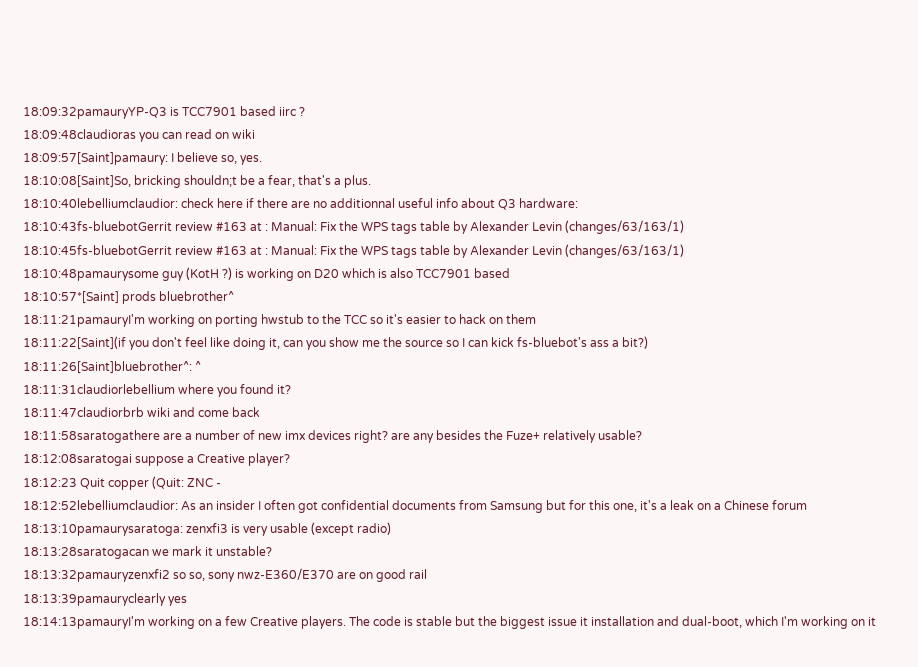18:09:32pamauryYP-Q3 is TCC7901 based iirc ?
18:09:48claudioras you can read on wiki
18:09:57[Saint]pamaury: I believe so, yes.
18:10:08[Saint]So, bricking shouldn;t be a fear, that's a plus.
18:10:40lebelliumclaudior: check here if there are no additionnal useful info about Q3 hardware:
18:10:43fs-bluebotGerrit review #163 at : Manual: Fix the WPS tags table by Alexander Levin (changes/63/163/1)
18:10:45fs-bluebotGerrit review #163 at : Manual: Fix the WPS tags table by Alexander Levin (changes/63/163/1)
18:10:48pamaurysome guy (KotH ?) is working on D20 which is also TCC7901 based
18:10:57*[Saint] prods bluebrother^
18:11:21pamauryI'm working on porting hwstub to the TCC so it's easier to hack on them
18:11:22[Saint](if you don't feel like doing it, can you show me the source so I can kick fs-bluebot's ass a bit?)
18:11:26[Saint]bluebrother^: ^
18:11:31claudiorlebellium where you found it?
18:11:47claudiorbrb wiki and come back
18:11:58saratogathere are a number of new imx devices right? are any besides the Fuze+ relatively usable?
18:12:08saratogai suppose a Creative player?
18:12:23 Quit copper (Quit: ZNC -
18:12:52lebelliumclaudior: As an insider I often got confidential documents from Samsung but for this one, it's a leak on a Chinese forum
18:13:10pamaurysaratoga: zenxfi3 is very usable (except radio)
18:13:28saratogacan we mark it unstable?
18:13:32pamauryzenxfi2 so so, sony nwz-E360/E370 are on good rail
18:13:39pamauryclearly yes
18:14:13pamauryI'm working on a few Creative players. The code is stable but the biggest issue it installation and dual-boot, which I'm working on it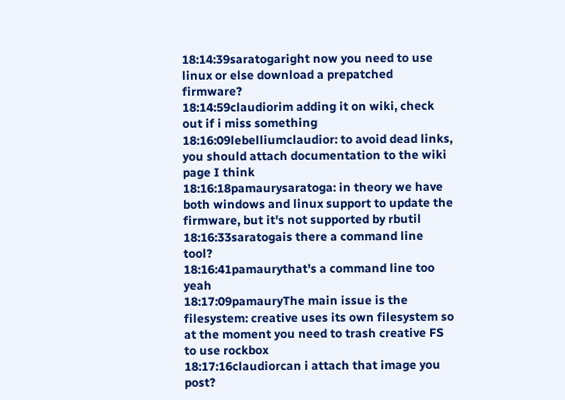18:14:39saratogaright now you need to use linux or else download a prepatched firmware?
18:14:59claudiorim adding it on wiki, check out if i miss something
18:16:09lebelliumclaudior: to avoid dead links, you should attach documentation to the wiki page I think
18:16:18pamaurysaratoga: in theory we have both windows and linux support to update the firmware, but it's not supported by rbutil
18:16:33saratogais there a command line tool?
18:16:41pamaurythat's a command line too yeah
18:17:09pamauryThe main issue is the filesystem: creative uses its own filesystem so at the moment you need to trash creative FS to use rockbox
18:17:16claudiorcan i attach that image you post?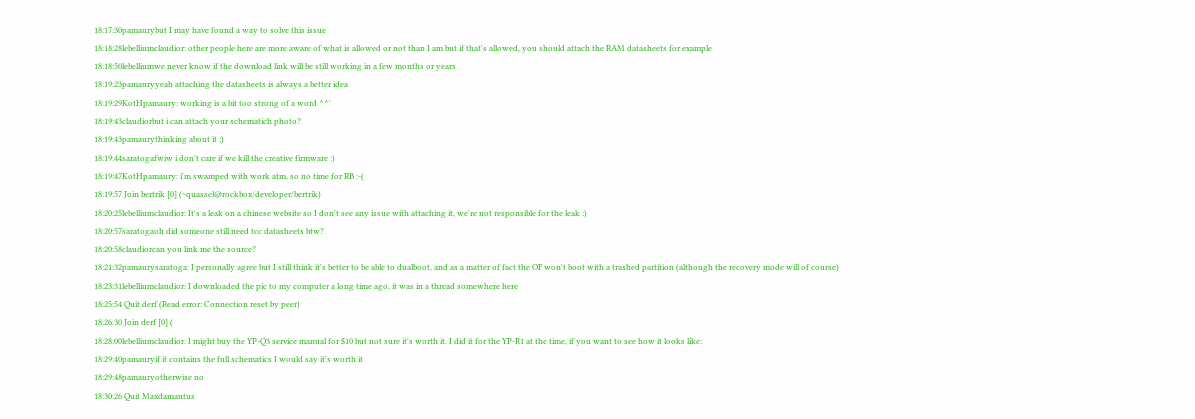18:17:30pamaurybut I may have found a way to solve this issue
18:18:28lebelliumclaudior: other people here are more aware of what is allowed or not than I am but if that's allowed, you should attach the RAM datasheets for example
18:18:50lebelliumwe never know if the download link will be still working in a few months or years
18:19:23pamauryyeah attaching the datasheets is always a better idea
18:19:29KotHpamaury: working is a bit too strong of a word ^^'
18:19:43claudiorbut i can attach your schematich photo?
18:19:43pamaurythinking about it ;)
18:19:44saratogafwiw i don't care if we kill the creative firmware :)
18:19:47KotHpamaury: i'm swamped with work atm, so no time for RB :-(
18:19:57 Join bertrik [0] (~quassel@rockbox/developer/bertrik)
18:20:25lebelliumclaudior: It's a leak on a chinese website so I don't see any issue with attaching it, we're not responsible for the leak :)
18:20:57saratogaoh did someone still need tcc datasheets btw?
18:20:58claudiorcan you link me the source?
18:21:32pamaurysaratoga: I personally agree but I still think it's better to be able to dualboot, and as a matter of fact the OF won't boot with a trashed partition (although the recovery mode will of course)
18:23:31lebelliumclaudior: I downloaded the pic to my computer a long time ago, it was in a thread somewhere here
18:25:54 Quit derf (Read error: Connection reset by peer)
18:26:30 Join derf [0] (
18:28:00lebelliumclaudior: I might buy the YP-Q3 service manual for $10 but not sure it's worth it. I did it for the YP-R1 at the time, if you want to see how it looks like:
18:29:40pamauryif it contains the full schematics I would say it's worth it
18:29:48pamauryotherwise no
18:30:26 Quit Maxdamantus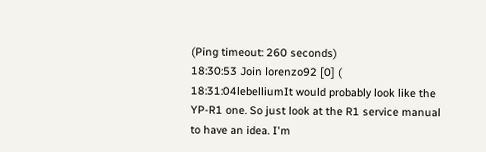(Ping timeout: 260 seconds)
18:30:53 Join lorenzo92 [0] (
18:31:04lebelliumIt would probably look like the YP-R1 one. So just look at the R1 service manual to have an idea. I'm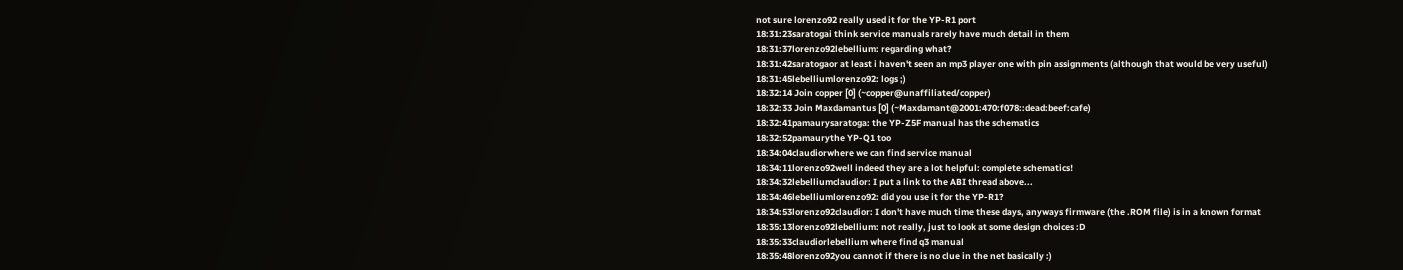not sure lorenzo92 really used it for the YP-R1 port
18:31:23saratogai think service manuals rarely have much detail in them
18:31:37lorenzo92lebellium: regarding what?
18:31:42saratogaor at least i haven't seen an mp3 player one with pin assignments (although that would be very useful)
18:31:45lebelliumlorenzo92: logs ;)
18:32:14 Join copper [0] (~copper@unaffiliated/copper)
18:32:33 Join Maxdamantus [0] (~Maxdamant@2001:470:f078::dead:beef:cafe)
18:32:41pamaurysaratoga: the YP-Z5F manual has the schematics
18:32:52pamaurythe YP-Q1 too
18:34:04claudiorwhere we can find service manual
18:34:11lorenzo92well indeed they are a lot helpful: complete schematics!
18:34:32lebelliumclaudior: I put a link to the ABI thread above...
18:34:46lebelliumlorenzo92: did you use it for the YP-R1?
18:34:53lorenzo92claudior: I don't have much time these days, anyways firmware (the .ROM file) is in a known format
18:35:13lorenzo92lebellium: not really, just to look at some design choices :D
18:35:33claudiorlebellium where find q3 manual
18:35:48lorenzo92you cannot if there is no clue in the net basically :)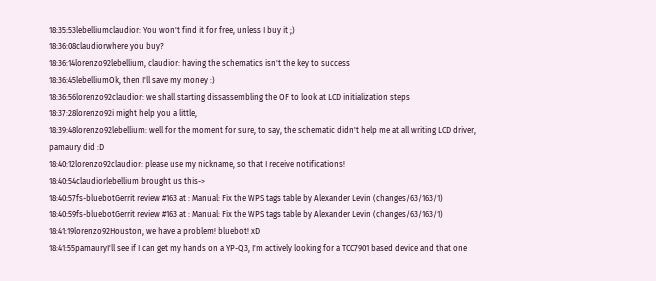18:35:53lebelliumclaudior: You won't find it for free, unless I buy it ;)
18:36:08claudiorwhere you buy?
18:36:14lorenzo92lebellium, claudior: having the schematics isn't the key to success
18:36:45lebelliumOk, then I'll save my money :)
18:36:56lorenzo92claudior: we shall starting dissassembling the OF to look at LCD initialization steps
18:37:28lorenzo92i might help you a little,
18:39:48lorenzo92lebellium: well for the moment for sure, to say, the schematic didn't help me at all writing LCD driver, pamaury did :D
18:40:12lorenzo92claudior: please use my nickname, so that I receive notifications!
18:40:54claudiorlebellium brought us this->
18:40:57fs-bluebotGerrit review #163 at : Manual: Fix the WPS tags table by Alexander Levin (changes/63/163/1)
18:40:59fs-bluebotGerrit review #163 at : Manual: Fix the WPS tags table by Alexander Levin (changes/63/163/1)
18:41:19lorenzo92Houston, we have a problem! bluebot! xD
18:41:55pamauryI'll see if I can get my hands on a YP-Q3, I'm actively looking for a TCC7901 based device and that one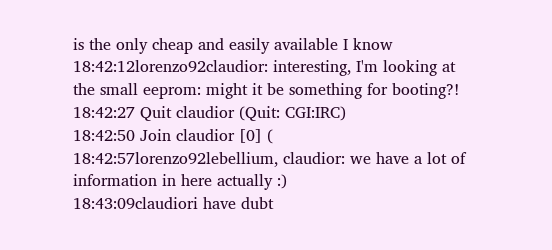is the only cheap and easily available I know
18:42:12lorenzo92claudior: interesting, I'm looking at the small eeprom: might it be something for booting?!
18:42:27 Quit claudior (Quit: CGI:IRC)
18:42:50 Join claudior [0] (
18:42:57lorenzo92lebellium, claudior: we have a lot of information in here actually :)
18:43:09claudiori have dubt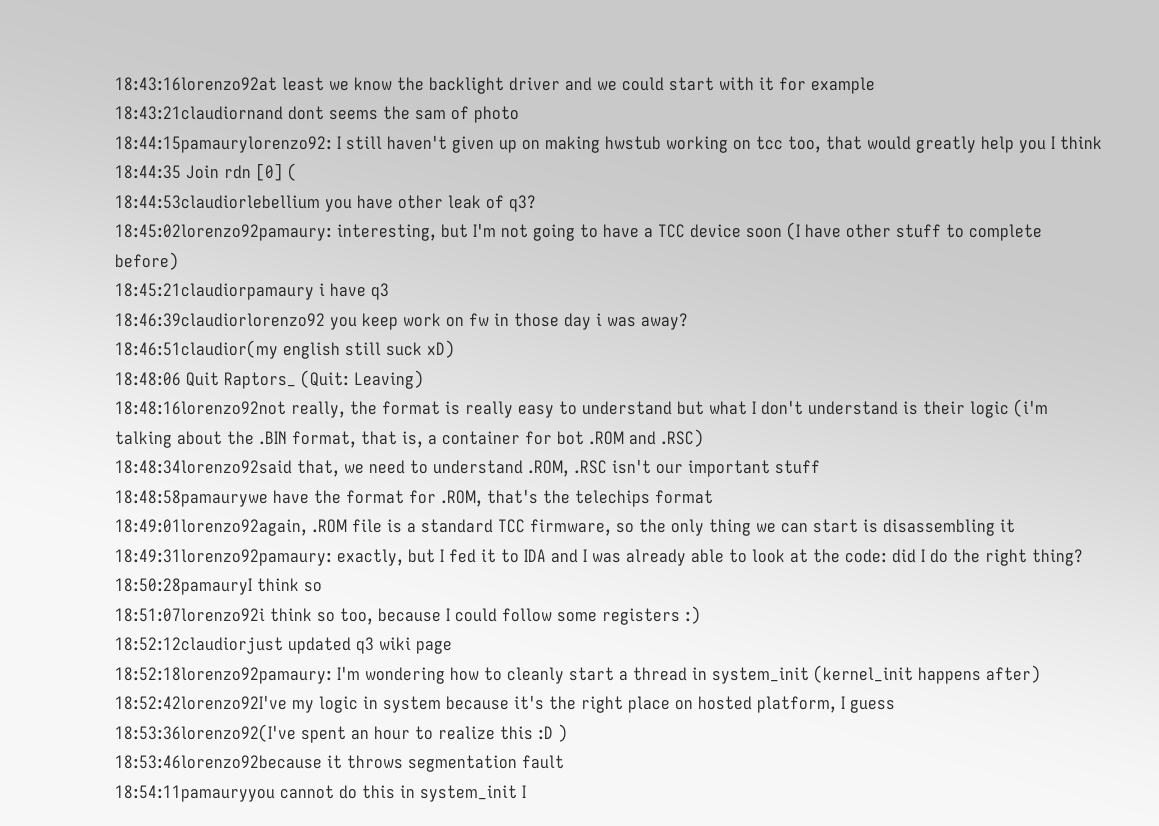18:43:16lorenzo92at least we know the backlight driver and we could start with it for example
18:43:21claudiornand dont seems the sam of photo
18:44:15pamaurylorenzo92: I still haven't given up on making hwstub working on tcc too, that would greatly help you I think
18:44:35 Join rdn [0] (
18:44:53claudiorlebellium you have other leak of q3?
18:45:02lorenzo92pamaury: interesting, but I'm not going to have a TCC device soon (I have other stuff to complete before)
18:45:21claudiorpamaury i have q3
18:46:39claudiorlorenzo92 you keep work on fw in those day i was away?
18:46:51claudior(my english still suck xD)
18:48:06 Quit Raptors_ (Quit: Leaving)
18:48:16lorenzo92not really, the format is really easy to understand but what I don't understand is their logic (i'm talking about the .BIN format, that is, a container for bot .ROM and .RSC)
18:48:34lorenzo92said that, we need to understand .ROM, .RSC isn't our important stuff
18:48:58pamaurywe have the format for .ROM, that's the telechips format
18:49:01lorenzo92again, .ROM file is a standard TCC firmware, so the only thing we can start is disassembling it
18:49:31lorenzo92pamaury: exactly, but I fed it to IDA and I was already able to look at the code: did I do the right thing?
18:50:28pamauryI think so
18:51:07lorenzo92i think so too, because I could follow some registers :)
18:52:12claudiorjust updated q3 wiki page
18:52:18lorenzo92pamaury: I'm wondering how to cleanly start a thread in system_init (kernel_init happens after)
18:52:42lorenzo92I've my logic in system because it's the right place on hosted platform, I guess
18:53:36lorenzo92(I've spent an hour to realize this :D )
18:53:46lorenzo92because it throws segmentation fault
18:54:11pamauryyou cannot do this in system_init I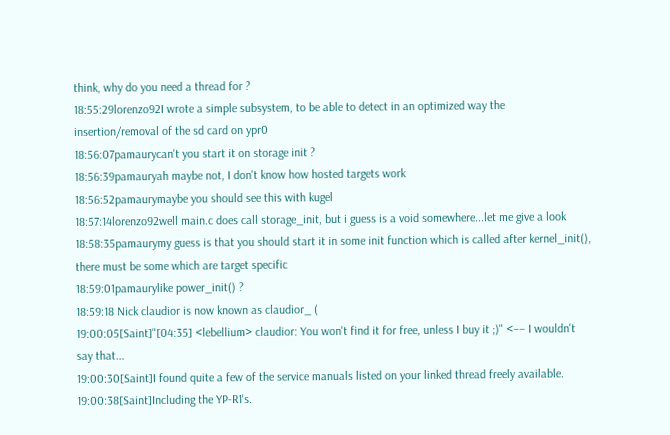think, why do you need a thread for ?
18:55:29lorenzo92I wrote a simple subsystem, to be able to detect in an optimized way the insertion/removal of the sd card on ypr0
18:56:07pamaurycan't you start it on storage init ?
18:56:39pamauryah maybe not, I don't know how hosted targets work
18:56:52pamaurymaybe you should see this with kugel
18:57:14lorenzo92well main.c does call storage_init, but i guess is a void somewhere...let me give a look
18:58:35pamaurymy guess is that you should start it in some init function which is called after kernel_init(), there must be some which are target specific
18:59:01pamaurylike power_init() ?
18:59:18 Nick claudior is now known as claudior_ (
19:00:05[Saint]"[04:35] <lebellium> claudior: You won't find it for free, unless I buy it ;)" <−− I wouldn't say that...
19:00:30[Saint]I found quite a few of the service manuals listed on your linked thread freely available.
19:00:38[Saint]Including the YP-R1's.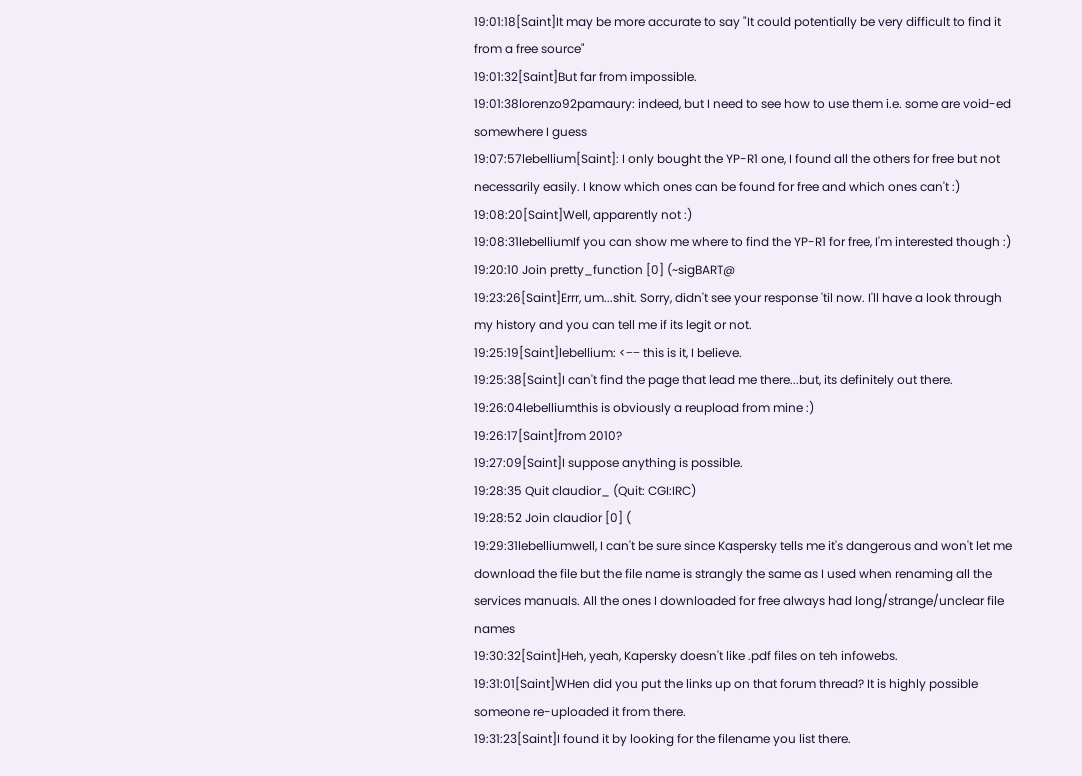19:01:18[Saint]It may be more accurate to say "It could potentially be very difficult to find it from a free source"
19:01:32[Saint]But far from impossible.
19:01:38lorenzo92pamaury: indeed, but I need to see how to use them i.e. some are void-ed somewhere I guess
19:07:57lebellium[Saint]: I only bought the YP-R1 one, I found all the others for free but not necessarily easily. I know which ones can be found for free and which ones can't :)
19:08:20[Saint]Well, apparently not :)
19:08:31lebelliumIf you can show me where to find the YP-R1 for free, I'm interested though :)
19:20:10 Join pretty_function [0] (~sigBART@
19:23:26[Saint]Errr, um...shit. Sorry, didn't see your response 'til now. I'll have a look through my history and you can tell me if its legit or not.
19:25:19[Saint]lebellium: <−− this is it, I believe.
19:25:38[Saint]I can't find the page that lead me there...but, its definitely out there.
19:26:04lebelliumthis is obviously a reupload from mine :)
19:26:17[Saint]from 2010?
19:27:09[Saint]I suppose anything is possible.
19:28:35 Quit claudior_ (Quit: CGI:IRC)
19:28:52 Join claudior [0] (
19:29:31lebelliumwell, I can't be sure since Kaspersky tells me it's dangerous and won't let me download the file but the file name is strangly the same as I used when renaming all the services manuals. All the ones I downloaded for free always had long/strange/unclear file names
19:30:32[Saint]Heh, yeah, Kapersky doesn't like .pdf files on teh infowebs.
19:31:01[Saint]WHen did you put the links up on that forum thread? It is highly possible someone re-uploaded it from there.
19:31:23[Saint]I found it by looking for the filename you list there.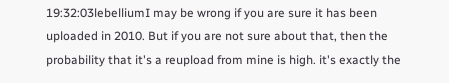19:32:03lebelliumI may be wrong if you are sure it has been uploaded in 2010. But if you are not sure about that, then the probability that it's a reupload from mine is high. it's exactly the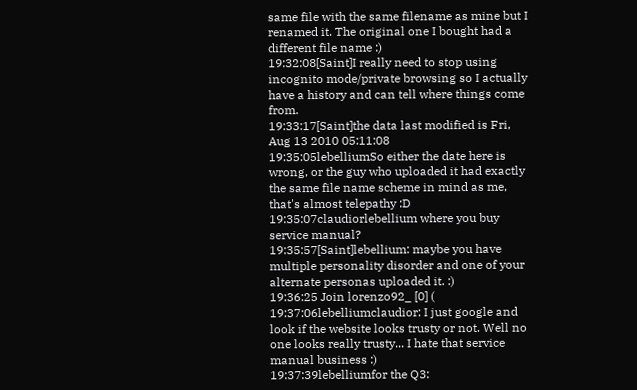same file with the same filename as mine but I renamed it. The original one I bought had a different file name :)
19:32:08[Saint]I really need to stop using incognito mode/private browsing so I actually have a history and can tell where things come from.
19:33:17[Saint]the data last modified is Fri, Aug 13 2010 05:11:08
19:35:05lebelliumSo either the date here is wrong, or the guy who uploaded it had exactly the same file name scheme in mind as me, that's almost telepathy :D
19:35:07claudiorlebellium where you buy service manual?
19:35:57[Saint]lebellium: maybe you have multiple personality disorder and one of your alternate personas uploaded it. :)
19:36:25 Join lorenzo92_ [0] (
19:37:06lebelliumclaudior: I just google and look if the website looks trusty or not. Well no one looks really trusty... I hate that service manual business :)
19:37:39lebelliumfor the Q3: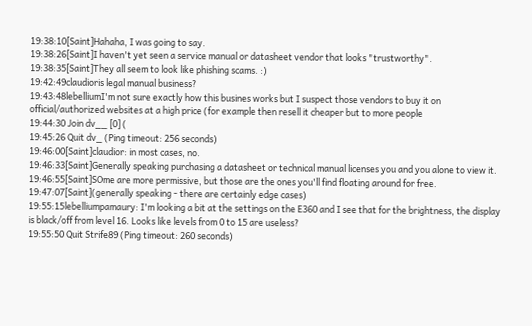19:38:10[Saint]Hahaha, I was going to say.
19:38:26[Saint]I haven't yet seen a service manual or datasheet vendor that looks "trustworthy".
19:38:35[Saint]They all seem to look like phishing scams. :)
19:42:49claudioris legal manual business?
19:43:48lebelliumI'm not sure exactly how this busines works but I suspect those vendors to buy it on official/authorized websites at a high price (for example then resell it cheaper but to more people
19:44:30 Join dv__ [0] (
19:45:26 Quit dv_ (Ping timeout: 256 seconds)
19:46:00[Saint]claudior: in most cases, no.
19:46:33[Saint]Generally speaking purchasing a datasheet or technical manual licenses you and you alone to view it.
19:46:55[Saint]SOme are more permissive, but those are the ones you'll find floating around for free.
19:47:07[Saint](generally speaking - there are certainly edge cases)
19:55:15lebelliumpamaury: I'm looking a bit at the settings on the E360 and I see that for the brightness, the display is black/off from level 16. Looks like levels from 0 to 15 are useless?
19:55:50 Quit Strife89 (Ping timeout: 260 seconds)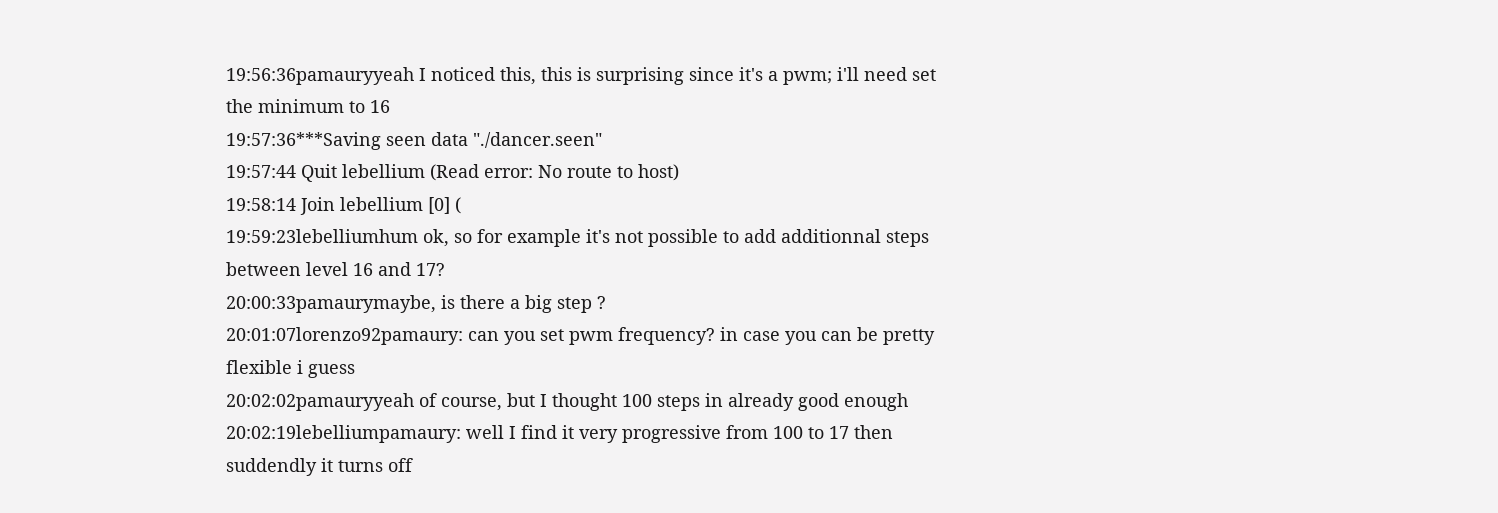19:56:36pamauryyeah I noticed this, this is surprising since it's a pwm; i'll need set the minimum to 16
19:57:36***Saving seen data "./dancer.seen"
19:57:44 Quit lebellium (Read error: No route to host)
19:58:14 Join lebellium [0] (
19:59:23lebelliumhum ok, so for example it's not possible to add additionnal steps between level 16 and 17?
20:00:33pamaurymaybe, is there a big step ?
20:01:07lorenzo92pamaury: can you set pwm frequency? in case you can be pretty flexible i guess
20:02:02pamauryyeah of course, but I thought 100 steps in already good enough
20:02:19lebelliumpamaury: well I find it very progressive from 100 to 17 then suddendly it turns off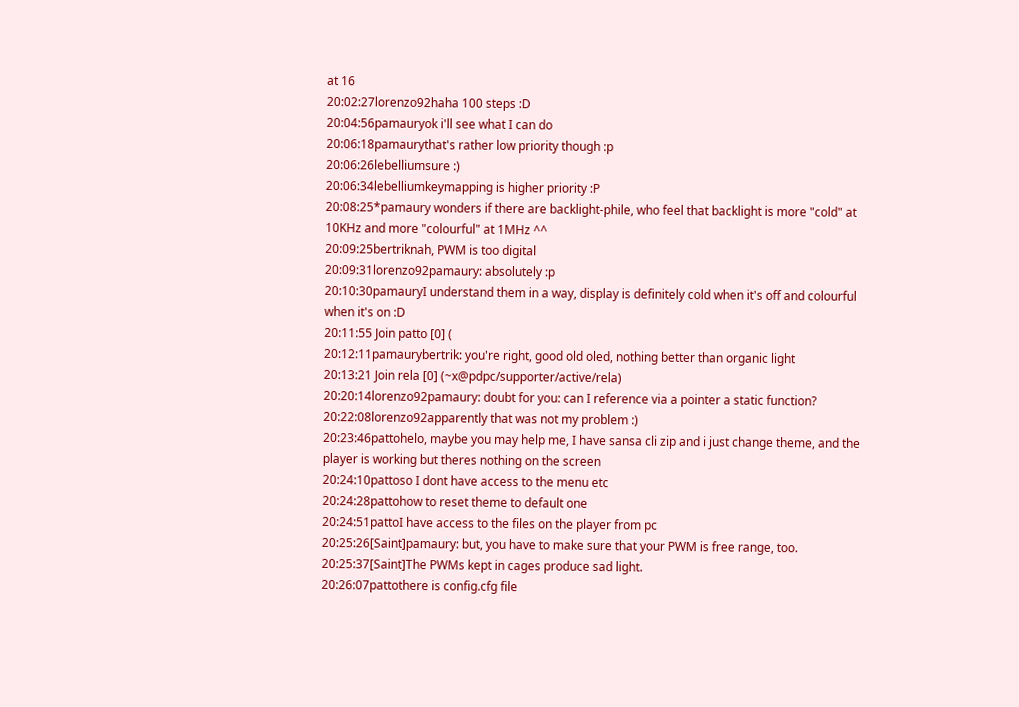at 16
20:02:27lorenzo92haha 100 steps :D
20:04:56pamauryok i'll see what I can do
20:06:18pamaurythat's rather low priority though :p
20:06:26lebelliumsure :)
20:06:34lebelliumkeymapping is higher priority :P
20:08:25*pamaury wonders if there are backlight-phile, who feel that backlight is more "cold" at 10KHz and more "colourful" at 1MHz ^^
20:09:25bertriknah, PWM is too digital
20:09:31lorenzo92pamaury: absolutely :p
20:10:30pamauryI understand them in a way, display is definitely cold when it's off and colourful when it's on :D
20:11:55 Join patto [0] (
20:12:11pamaurybertrik: you're right, good old oled, nothing better than organic light
20:13:21 Join rela [0] (~x@pdpc/supporter/active/rela)
20:20:14lorenzo92pamaury: doubt for you: can I reference via a pointer a static function?
20:22:08lorenzo92apparently that was not my problem :)
20:23:46pattohelo, maybe you may help me, I have sansa cli zip and i just change theme, and the player is working but theres nothing on the screen
20:24:10pattoso I dont have access to the menu etc
20:24:28pattohow to reset theme to default one
20:24:51pattoI have access to the files on the player from pc
20:25:26[Saint]pamaury: but, you have to make sure that your PWM is free range, too.
20:25:37[Saint]The PWMs kept in cages produce sad light.
20:26:07pattothere is config.cfg file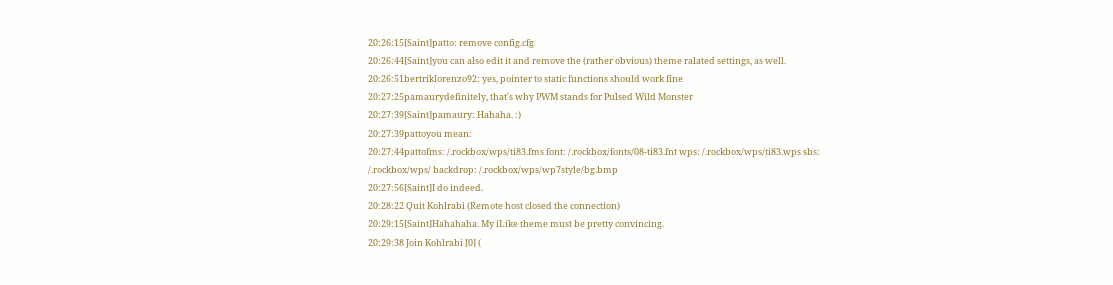20:26:15[Saint]patto: remove config.cfg
20:26:44[Saint]you can also edit it and remove the (rather obvious) theme ralated settings, as well.
20:26:51bertriklorenzo92: yes, pointer to static functions should work fine
20:27:25pamaurydefinitely, that's why PWM stands for Pulsed Wild Monster
20:27:39[Saint]pamaury: Hahaha. :)
20:27:39pattoyou mean:
20:27:44pattofms: /.rockbox/wps/ti83.fms font: /.rockbox/fonts/08-ti83.fnt wps: /.rockbox/wps/ti83.wps sbs: /.rockbox/wps/ backdrop: /.rockbox/wps/wp7style/bg.bmp
20:27:56[Saint]I do indeed.
20:28:22 Quit Kohlrabi (Remote host closed the connection)
20:29:15[Saint]Hahahaha. My iLike theme must be pretty convincing.
20:29:38 Join Kohlrabi [0] (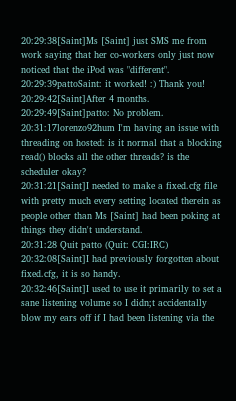20:29:38[Saint]Ms [Saint] just SMS me from work saying that her co-workers only just now noticed that the iPod was "different".
20:29:39pattoSaint: it worked! :) Thank you!
20:29:42[Saint]After 4 months.
20:29:49[Saint]patto: No problem.
20:31:17lorenzo92hum I'm having an issue with threading on hosted: is it normal that a blocking read() blocks all the other threads? is the scheduler okay?
20:31:21[Saint]I needed to make a fixed.cfg file with pretty much every setting located therein as people other than Ms [Saint] had been poking at things they didn't understand.
20:31:28 Quit patto (Quit: CGI:IRC)
20:32:08[Saint]I had previously forgotten about fixed.cfg, it is so handy.
20:32:46[Saint]I used to use it primarily to set a sane listening volume so I didn;t accidentally blow my ears off if I had been listening via the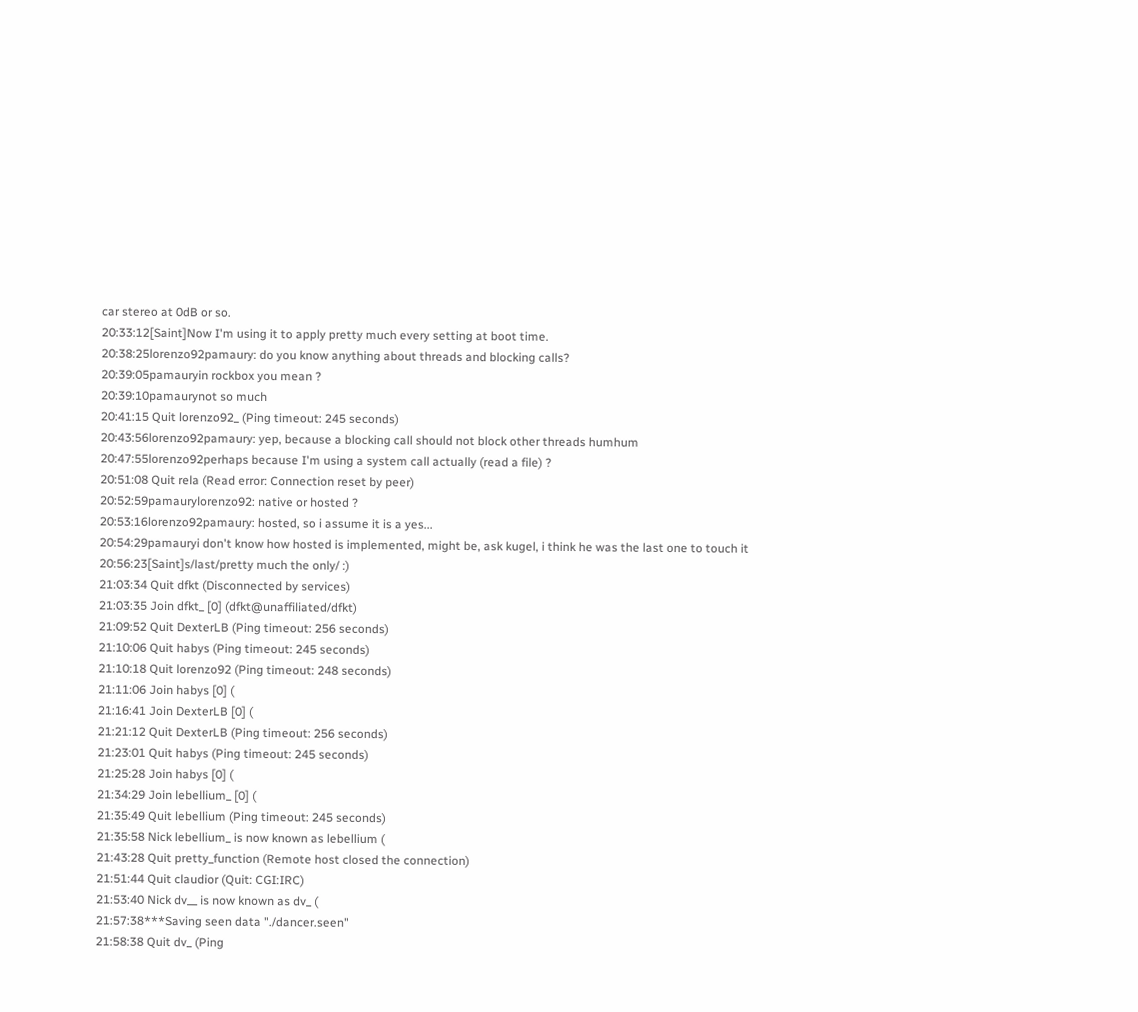car stereo at 0dB or so.
20:33:12[Saint]Now I'm using it to apply pretty much every setting at boot time.
20:38:25lorenzo92pamaury: do you know anything about threads and blocking calls?
20:39:05pamauryin rockbox you mean ?
20:39:10pamaurynot so much
20:41:15 Quit lorenzo92_ (Ping timeout: 245 seconds)
20:43:56lorenzo92pamaury: yep, because a blocking call should not block other threads humhum
20:47:55lorenzo92perhaps because I'm using a system call actually (read a file) ?
20:51:08 Quit rela (Read error: Connection reset by peer)
20:52:59pamaurylorenzo92: native or hosted ?
20:53:16lorenzo92pamaury: hosted, so i assume it is a yes...
20:54:29pamauryi don't know how hosted is implemented, might be, ask kugel, i think he was the last one to touch it
20:56:23[Saint]s/last/pretty much the only/ :)
21:03:34 Quit dfkt (Disconnected by services)
21:03:35 Join dfkt_ [0] (dfkt@unaffiliated/dfkt)
21:09:52 Quit DexterLB (Ping timeout: 256 seconds)
21:10:06 Quit habys (Ping timeout: 245 seconds)
21:10:18 Quit lorenzo92 (Ping timeout: 248 seconds)
21:11:06 Join habys [0] (
21:16:41 Join DexterLB [0] (
21:21:12 Quit DexterLB (Ping timeout: 256 seconds)
21:23:01 Quit habys (Ping timeout: 245 seconds)
21:25:28 Join habys [0] (
21:34:29 Join lebellium_ [0] (
21:35:49 Quit lebellium (Ping timeout: 245 seconds)
21:35:58 Nick lebellium_ is now known as lebellium (
21:43:28 Quit pretty_function (Remote host closed the connection)
21:51:44 Quit claudior (Quit: CGI:IRC)
21:53:40 Nick dv__ is now known as dv_ (
21:57:38***Saving seen data "./dancer.seen"
21:58:38 Quit dv_ (Ping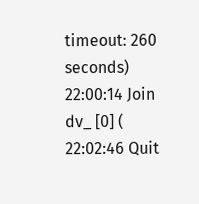timeout: 260 seconds)
22:00:14 Join dv_ [0] (
22:02:46 Quit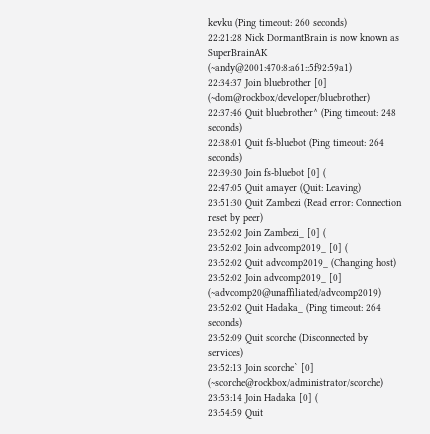kevku (Ping timeout: 260 seconds)
22:21:28 Nick DormantBrain is now known as SuperBrainAK (~andy@2001:470:8:a61::5f92:59a1)
22:34:37 Join bluebrother [0] (~dom@rockbox/developer/bluebrother)
22:37:46 Quit bluebrother^ (Ping timeout: 248 seconds)
22:38:01 Quit fs-bluebot (Ping timeout: 264 seconds)
22:39:30 Join fs-bluebot [0] (
22:47:05 Quit amayer (Quit: Leaving)
23:51:30 Quit Zambezi (Read error: Connection reset by peer)
23:52:02 Join Zambezi_ [0] (
23:52:02 Join advcomp2019_ [0] (
23:52:02 Quit advcomp2019_ (Changing host)
23:52:02 Join advcomp2019_ [0] (~advcomp20@unaffiliated/advcomp2019)
23:52:02 Quit Hadaka_ (Ping timeout: 264 seconds)
23:52:09 Quit scorche (Disconnected by services)
23:52:13 Join scorche` [0] (~scorche@rockbox/administrator/scorche)
23:53:14 Join Hadaka [0] (
23:54:59 Quit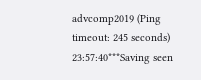advcomp2019 (Ping timeout: 245 seconds)
23:57:40***Saving seen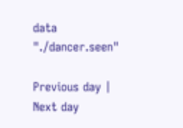data "./dancer.seen"

Previous day | Next day